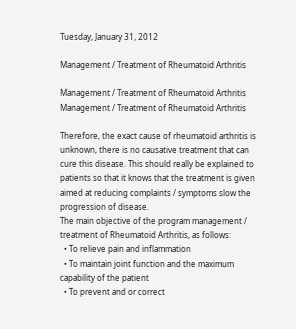Tuesday, January 31, 2012

Management / Treatment of Rheumatoid Arthritis

Management / Treatment of Rheumatoid Arthritis
Management / Treatment of Rheumatoid Arthritis

Therefore, the exact cause of rheumatoid arthritis is unknown, there is no causative treatment that can cure this disease. This should really be explained to patients so that it knows that the treatment is given aimed at reducing complaints / symptoms slow the progression of disease.
The main objective of the program management / treatment of Rheumatoid Arthritis, as follows:
  • To relieve pain and inflammation
  • To maintain joint function and the maximum capability of the patient
  • To prevent and or correct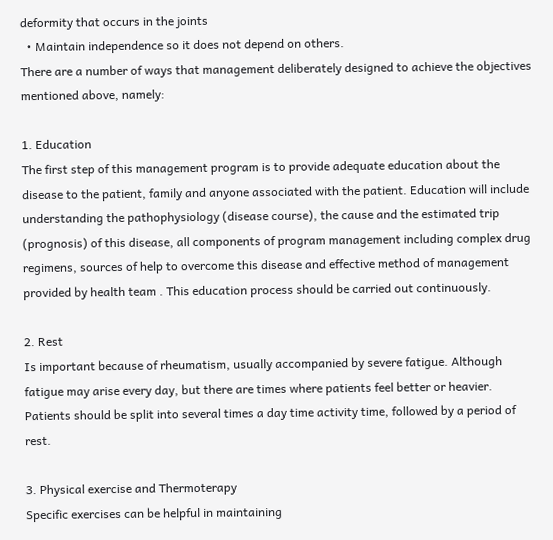deformity that occurs in the joints
  • Maintain independence so it does not depend on others.
There are a number of ways that management deliberately designed to achieve the objectives mentioned above, namely:

1. Education
The first step of this management program is to provide adequate education about the disease to the patient, family and anyone associated with the patient. Education will include understanding the pathophysiology (disease course), the cause and the estimated trip (prognosis) of this disease, all components of program management including complex drug regimens, sources of help to overcome this disease and effective method of management provided by health team . This education process should be carried out continuously.

2. Rest
Is important because of rheumatism, usually accompanied by severe fatigue. Although fatigue may arise every day, but there are times where patients feel better or heavier. Patients should be split into several times a day time activity time, followed by a period of rest.

3. Physical exercise and Thermoterapy
Specific exercises can be helpful in maintaining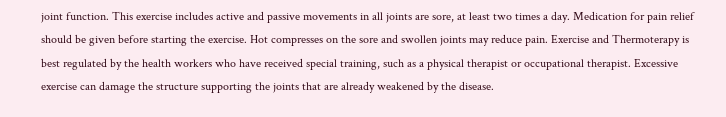joint function. This exercise includes active and passive movements in all joints are sore, at least two times a day. Medication for pain relief should be given before starting the exercise. Hot compresses on the sore and swollen joints may reduce pain. Exercise and Thermoterapy is best regulated by the health workers who have received special training, such as a physical therapist or occupational therapist. Excessive exercise can damage the structure supporting the joints that are already weakened by the disease.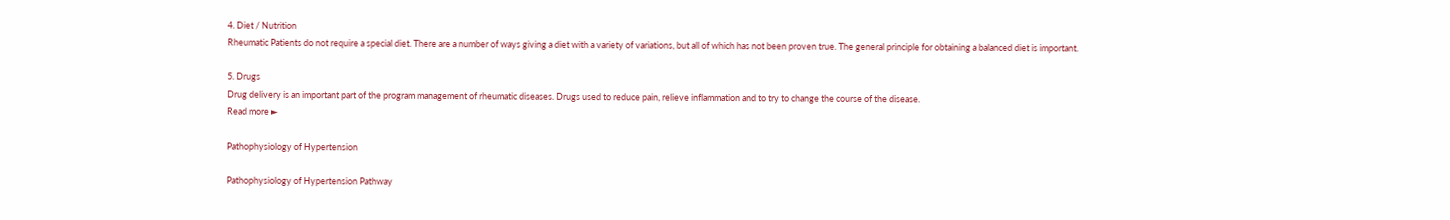4. Diet / Nutrition
Rheumatic Patients do not require a special diet. There are a number of ways giving a diet with a variety of variations, but all of which has not been proven true. The general principle for obtaining a balanced diet is important.

5. Drugs
Drug delivery is an important part of the program management of rheumatic diseases. Drugs used to reduce pain, relieve inflammation and to try to change the course of the disease.
Read more ►

Pathophysiology of Hypertension

Pathophysiology of Hypertension Pathway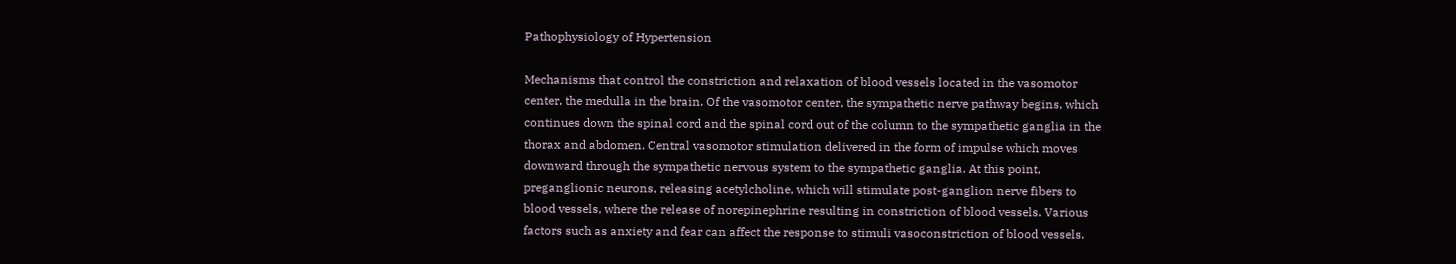Pathophysiology of Hypertension

Mechanisms that control the constriction and relaxation of blood vessels located in the vasomotor center, the medulla in the brain. Of the vasomotor center, the sympathetic nerve pathway begins, which continues down the spinal cord and the spinal cord out of the column to the sympathetic ganglia in the thorax and abdomen. Central vasomotor stimulation delivered in the form of impulse which moves downward through the sympathetic nervous system to the sympathetic ganglia. At this point, preganglionic neurons, releasing acetylcholine, which will stimulate post-ganglion nerve fibers to blood vessels, where the release of norepinephrine resulting in constriction of blood vessels. Various factors such as anxiety and fear can affect the response to stimuli vasoconstriction of blood vessels.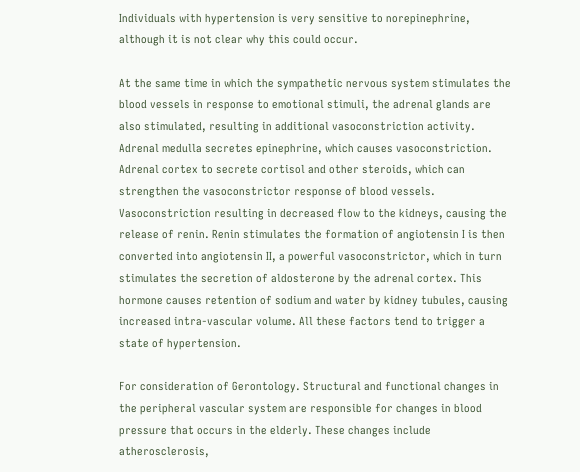Individuals with hypertension is very sensitive to norepinephrine, although it is not clear why this could occur.

At the same time in which the sympathetic nervous system stimulates the blood vessels in response to emotional stimuli, the adrenal glands are also stimulated, resulting in additional vasoconstriction activity. Adrenal medulla secretes epinephrine, which causes vasoconstriction. Adrenal cortex to secrete cortisol and other steroids, which can strengthen the vasoconstrictor response of blood vessels. Vasoconstriction resulting in decreased flow to the kidneys, causing the release of renin. Renin stimulates the formation of angiotensin I is then converted into angiotensin II, a powerful vasoconstrictor, which in turn stimulates the secretion of aldosterone by the adrenal cortex. This hormone causes retention of sodium and water by kidney tubules, causing increased intra-vascular volume. All these factors tend to trigger a state of hypertension.

For consideration of Gerontology. Structural and functional changes in the peripheral vascular system are responsible for changes in blood pressure that occurs in the elderly. These changes include atherosclerosis,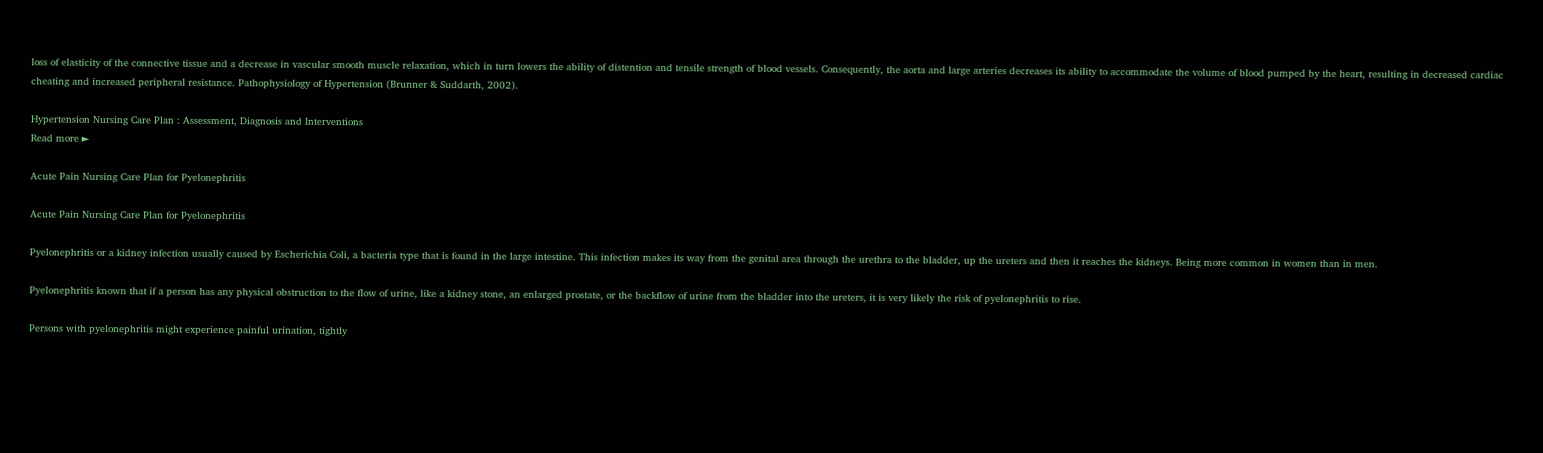loss of elasticity of the connective tissue and a decrease in vascular smooth muscle relaxation, which in turn lowers the ability of distention and tensile strength of blood vessels. Consequently, the aorta and large arteries decreases its ability to accommodate the volume of blood pumped by the heart, resulting in decreased cardiac cheating and increased peripheral resistance. Pathophysiology of Hypertension (Brunner & Suddarth, 2002).

Hypertension Nursing Care Plan : Assessment, Diagnosis and Interventions
Read more ►

Acute Pain Nursing Care Plan for Pyelonephritis

Acute Pain Nursing Care Plan for Pyelonephritis

Pyelonephritis or a kidney infection usually caused by Escherichia Coli, a bacteria type that is found in the large intestine. This infection makes its way from the genital area through the urethra to the bladder, up the ureters and then it reaches the kidneys. Being more common in women than in men.

Pyelonephritis known that if a person has any physical obstruction to the flow of urine, like a kidney stone, an enlarged prostate, or the backflow of urine from the bladder into the ureters, it is very likely the risk of pyelonephritis to rise.

Persons with pyelonephritis might experience painful urination, tightly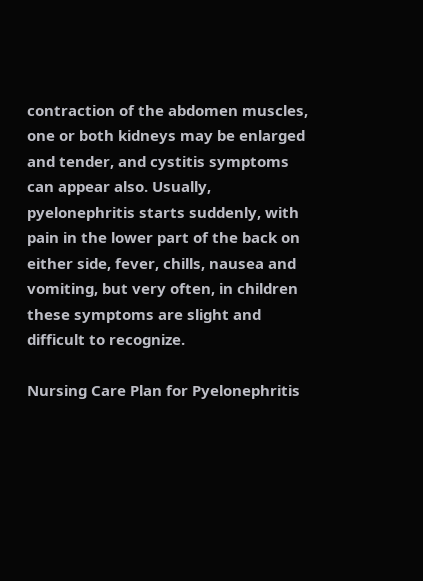contraction of the abdomen muscles, one or both kidneys may be enlarged and tender, and cystitis symptoms can appear also. Usually, pyelonephritis starts suddenly, with pain in the lower part of the back on either side, fever, chills, nausea and vomiting, but very often, in children these symptoms are slight and difficult to recognize.

Nursing Care Plan for Pyelonephritis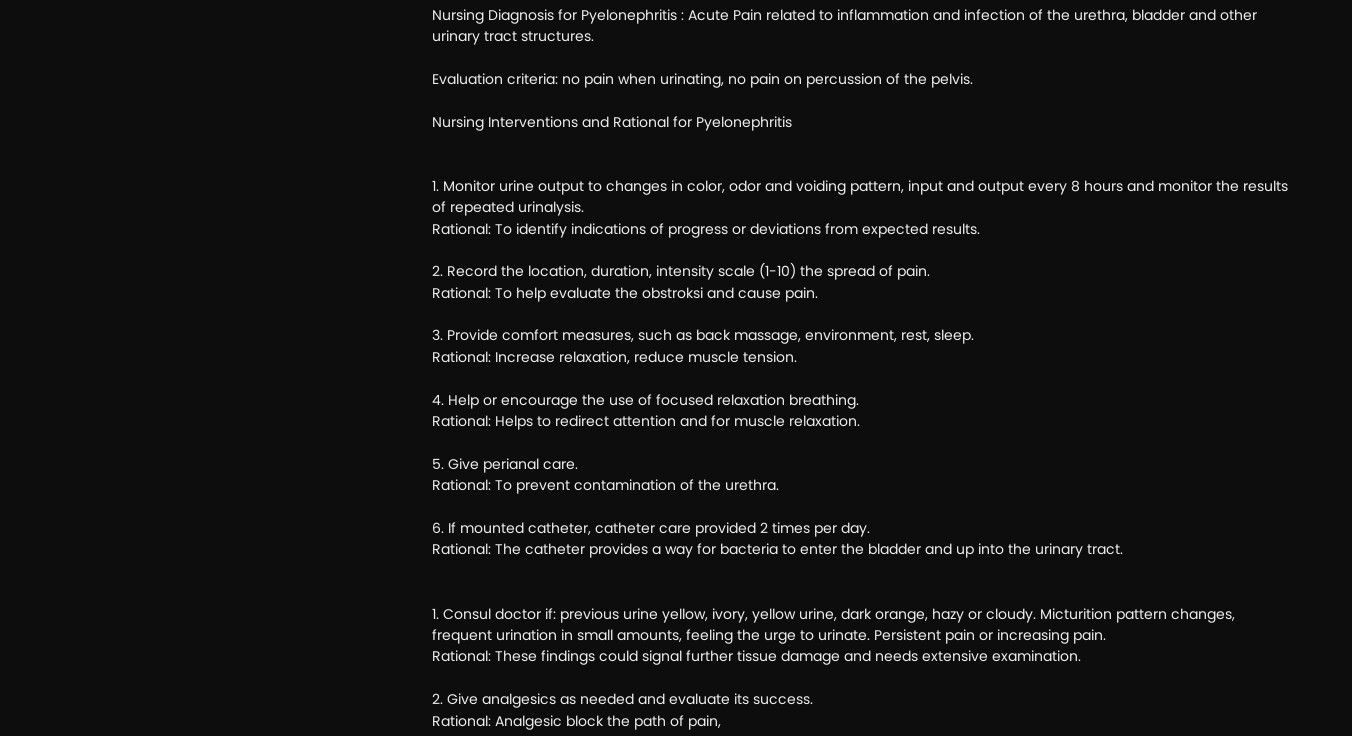Nursing Diagnosis for Pyelonephritis : Acute Pain related to inflammation and infection of the urethra, bladder and other urinary tract structures.

Evaluation criteria: no pain when urinating, no pain on percussion of the pelvis.

Nursing Interventions and Rational for Pyelonephritis


1. Monitor urine output to changes in color, odor and voiding pattern, input and output every 8 hours and monitor the results of repeated urinalysis.
Rational: To identify indications of progress or deviations from expected results.

2. Record the location, duration, intensity scale (1-10) the spread of pain.
Rational: To help evaluate the obstroksi and cause pain.

3. Provide comfort measures, such as back massage, environment, rest, sleep.
Rational: Increase relaxation, reduce muscle tension.

4. Help or encourage the use of focused relaxation breathing.
Rational: Helps to redirect attention and for muscle relaxation.

5. Give perianal care.
Rational: To prevent contamination of the urethra.

6. If mounted catheter, catheter care provided 2 times per day.
Rational: The catheter provides a way for bacteria to enter the bladder and up into the urinary tract.


1. Consul doctor if: previous urine yellow, ivory, yellow urine, dark orange, hazy or cloudy. Micturition pattern changes, frequent urination in small amounts, feeling the urge to urinate. Persistent pain or increasing pain.
Rational: These findings could signal further tissue damage and needs extensive examination.

2. Give analgesics as needed and evaluate its success.
Rational: Analgesic block the path of pain,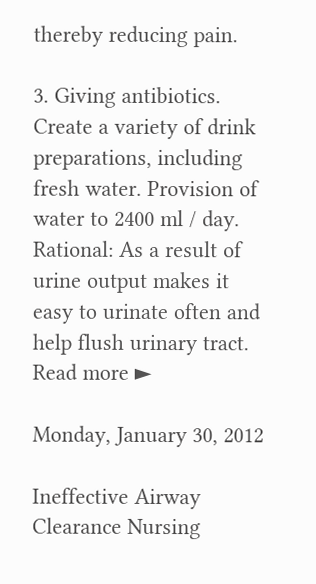thereby reducing pain.

3. Giving antibiotics. Create a variety of drink preparations, including fresh water. Provision of water to 2400 ml / day.
Rational: As a result of urine output makes it easy to urinate often and help flush urinary tract.
Read more ►

Monday, January 30, 2012

Ineffective Airway Clearance Nursing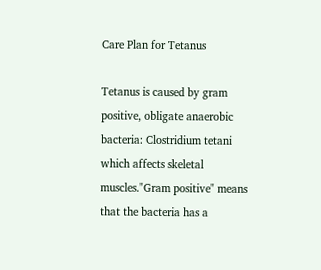Care Plan for Tetanus

Tetanus is caused by gram positive, obligate anaerobic bacteria: Clostridium tetani which affects skeletal muscles."Gram positive" means that the bacteria has a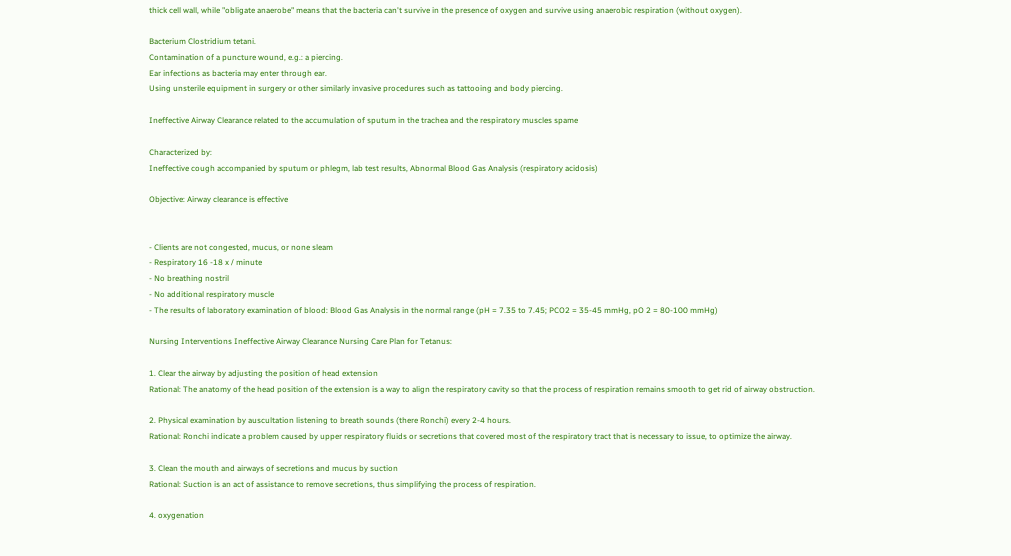thick cell wall, while "obligate anaerobe" means that the bacteria can't survive in the presence of oxygen and survive using anaerobic respiration (without oxygen).

Bacterium Clostridium tetani.
Contamination of a puncture wound, e.g.: a piercing.
Ear infections as bacteria may enter through ear.
Using unsterile equipment in surgery or other similarly invasive procedures such as tattooing and body piercing.

Ineffective Airway Clearance related to the accumulation of sputum in the trachea and the respiratory muscles spame

Characterized by:
Ineffective cough accompanied by sputum or phlegm, lab test results, Abnormal Blood Gas Analysis (respiratory acidosis)

Objective: Airway clearance is effective


- Clients are not congested, mucus, or none sleam
- Respiratory 16 -18 x / minute
- No breathing nostril
- No additional respiratory muscle
- The results of laboratory examination of blood: Blood Gas Analysis in the normal range (pH = 7.35 to 7.45; PCO2 = 35-45 mmHg, pO 2 = 80-100 mmHg)

Nursing Interventions Ineffective Airway Clearance Nursing Care Plan for Tetanus:

1. Clear the airway by adjusting the position of head extension
Rational: The anatomy of the head position of the extension is a way to align the respiratory cavity so that the process of respiration remains smooth to get rid of airway obstruction.

2. Physical examination by auscultation listening to breath sounds (there Ronchi) every 2-4 hours.
Rational: Ronchi indicate a problem caused by upper respiratory fluids or secretions that covered most of the respiratory tract that is necessary to issue, to optimize the airway.

3. Clean the mouth and airways of secretions and mucus by suction
Rational: Suction is an act of assistance to remove secretions, thus simplifying the process of respiration.

4. oxygenation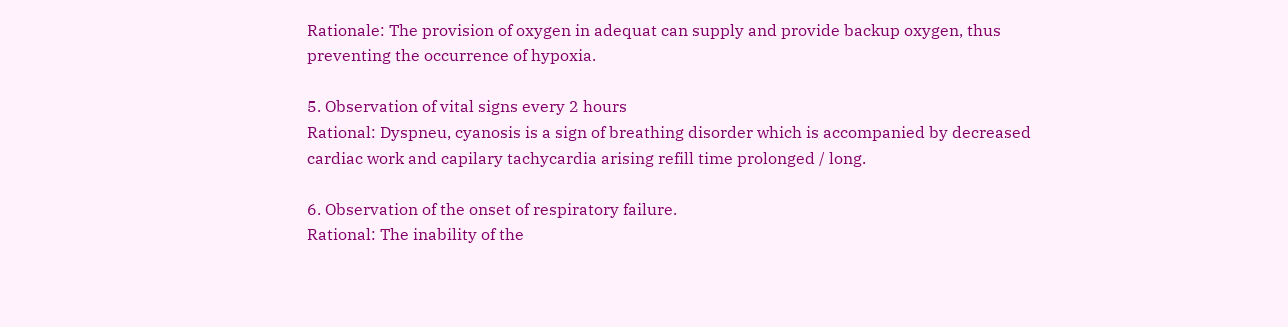Rationale: The provision of oxygen in adequat can supply and provide backup oxygen, thus preventing the occurrence of hypoxia.

5. Observation of vital signs every 2 hours
Rational: Dyspneu, cyanosis is a sign of breathing disorder which is accompanied by decreased cardiac work and capilary tachycardia arising refill time prolonged / long.

6. Observation of the onset of respiratory failure.
Rational: The inability of the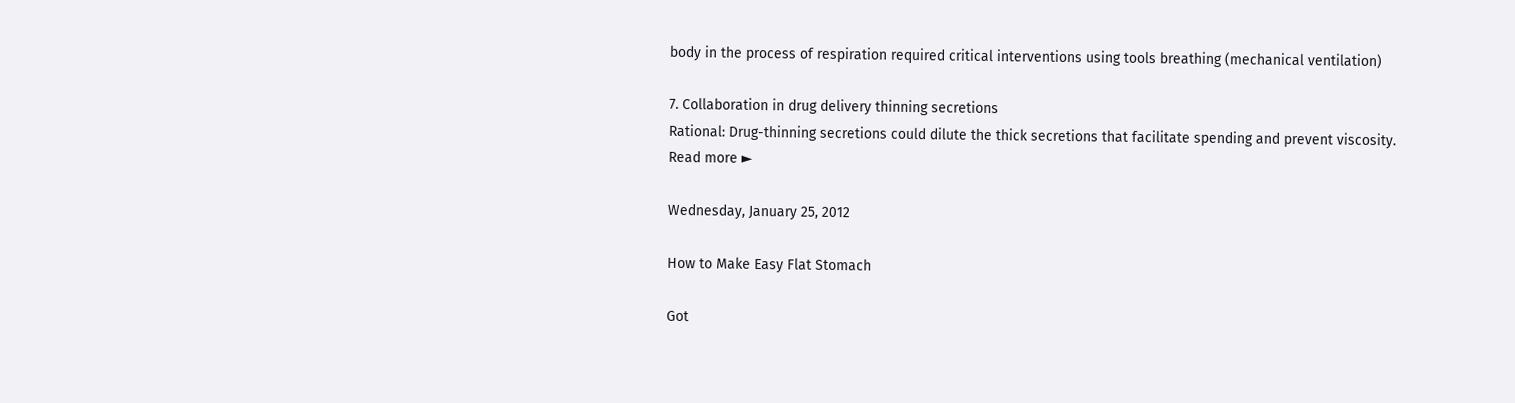body in the process of respiration required critical interventions using tools breathing (mechanical ventilation)

7. Collaboration in drug delivery thinning secretions
Rational: Drug-thinning secretions could dilute the thick secretions that facilitate spending and prevent viscosity.
Read more ►

Wednesday, January 25, 2012

How to Make Easy Flat Stomach

Got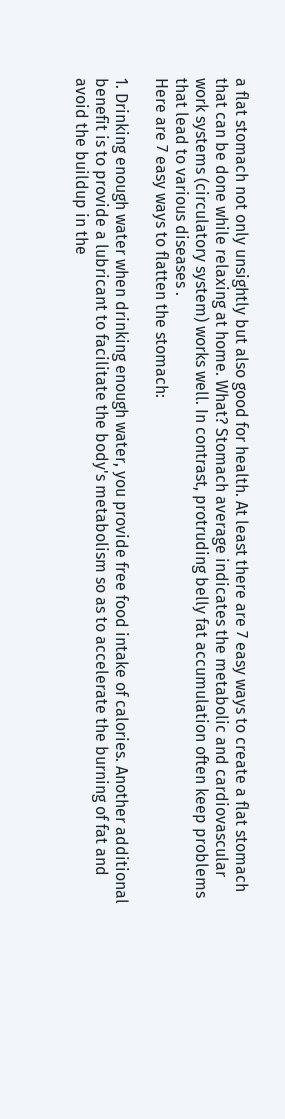a flat stomach not only unsightly but also good for health. At least there are 7 easy ways to create a flat stomach that can be done while relaxing at home. What? Stomach average indicates the metabolic and cardiovascular work systems (circulatory system) works well. In contrast, protruding belly fat accumulation often keep problems that lead to various diseases .
Here are 7 easy ways to flatten the stomach:

1. Drinking enough water when drinking enough water, you provide free food intake of calories. Another additional benefit is to provide a lubricant to facilitate the body's metabolism so as to accelerate the burning of fat and avoid the buildup in the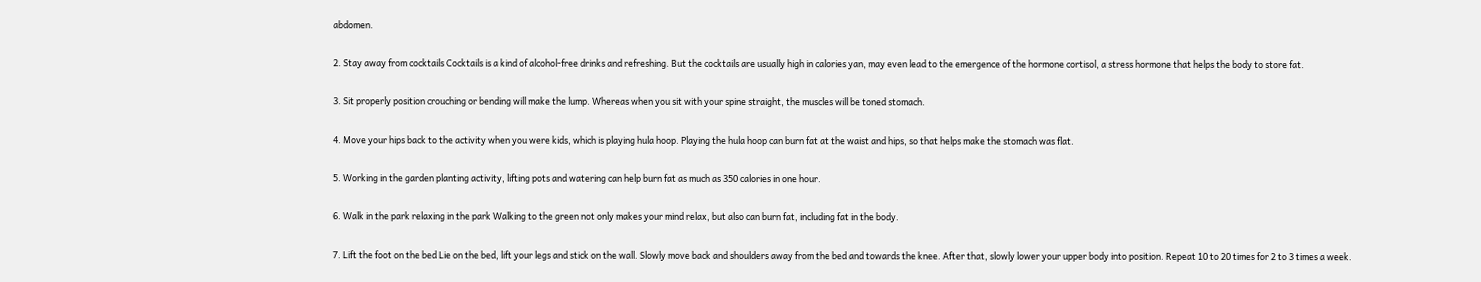abdomen.

2. Stay away from cocktails Cocktails is a kind of alcohol-free drinks and refreshing. But the cocktails are usually high in calories yan, may even lead to the emergence of the hormone cortisol, a stress hormone that helps the body to store fat.

3. Sit properly position crouching or bending will make the lump. Whereas when you sit with your spine straight, the muscles will be toned stomach.

4. Move your hips back to the activity when you were kids, which is playing hula hoop. Playing the hula hoop can burn fat at the waist and hips, so that helps make the stomach was flat.

5. Working in the garden planting activity, lifting pots and watering can help burn fat as much as 350 calories in one hour.

6. Walk in the park relaxing in the park Walking to the green not only makes your mind relax, but also can burn fat, including fat in the body.

7. Lift the foot on the bed Lie on the bed, lift your legs and stick on the wall. Slowly move back and shoulders away from the bed and towards the knee. After that, slowly lower your upper body into position. Repeat 10 to 20 times for 2 to 3 times a week.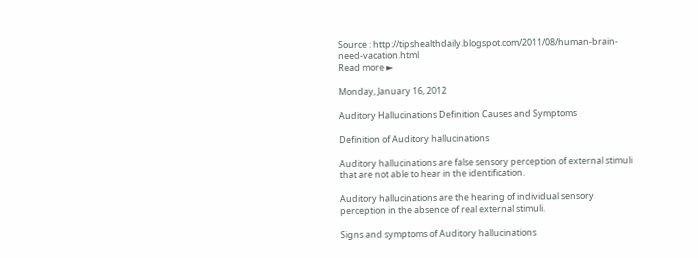Source : http://tipshealthdaily.blogspot.com/2011/08/human-brain-need-vacation.html
Read more ►

Monday, January 16, 2012

Auditory Hallucinations Definition Causes and Symptoms

Definition of Auditory hallucinations

Auditory hallucinations are false sensory perception of external stimuli that are not able to hear in the identification.

Auditory hallucinations are the hearing of individual sensory perception in the absence of real external stimuli.

Signs and symptoms of Auditory hallucinations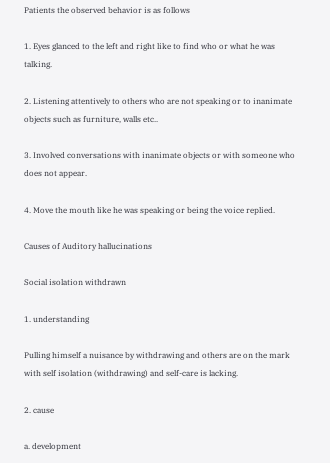Patients the observed behavior is as follows

1. Eyes glanced to the left and right like to find who or what he was talking.

2. Listening attentively to others who are not speaking or to inanimate objects such as furniture, walls etc..

3. Involved conversations with inanimate objects or with someone who does not appear.

4. Move the mouth like he was speaking or being the voice replied.

Causes of Auditory hallucinations

Social isolation withdrawn

1. understanding

Pulling himself a nuisance by withdrawing and others are on the mark with self isolation (withdrawing) and self-care is lacking.

2. cause

a. development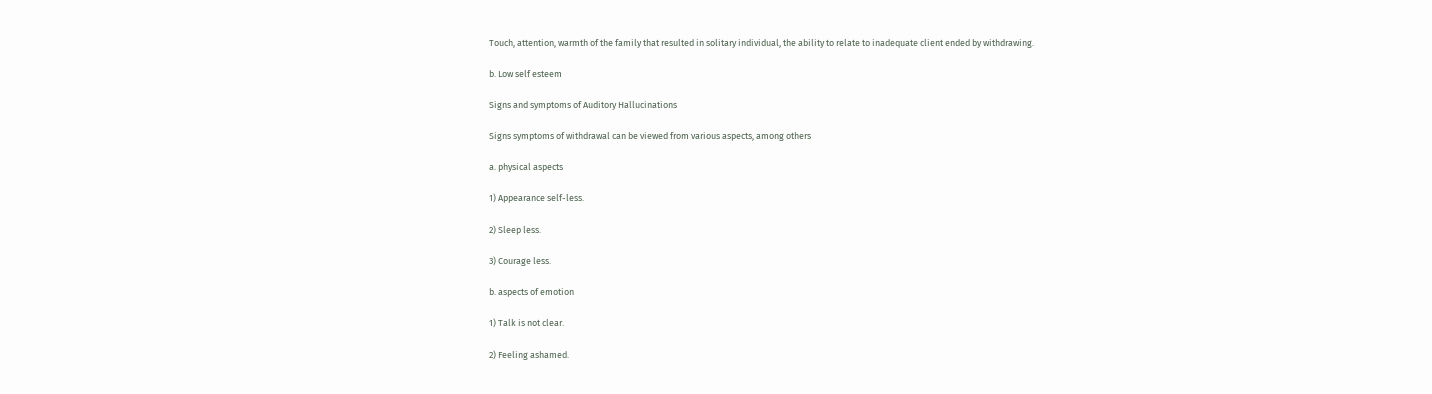Touch, attention, warmth of the family that resulted in solitary individual, the ability to relate to inadequate client ended by withdrawing.

b. Low self esteem

Signs and symptoms of Auditory Hallucinations

Signs symptoms of withdrawal can be viewed from various aspects, among others

a. physical aspects

1) Appearance self-less.

2) Sleep less.

3) Courage less.

b. aspects of emotion

1) Talk is not clear.

2) Feeling ashamed.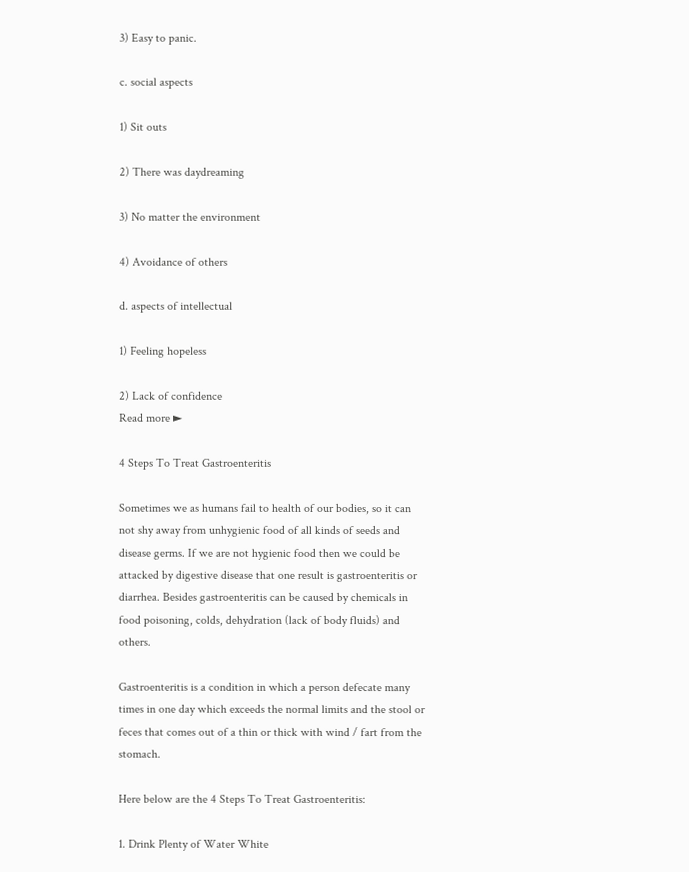3) Easy to panic.

c. social aspects

1) Sit outs

2) There was daydreaming

3) No matter the environment

4) Avoidance of others

d. aspects of intellectual

1) Feeling hopeless

2) Lack of confidence
Read more ►

4 Steps To Treat Gastroenteritis

Sometimes we as humans fail to health of our bodies, so it can not shy away from unhygienic food of all kinds of seeds and disease germs. If we are not hygienic food then we could be attacked by digestive disease that one result is gastroenteritis or diarrhea. Besides gastroenteritis can be caused by chemicals in food poisoning, colds, dehydration (lack of body fluids) and others.

Gastroenteritis is a condition in which a person defecate many times in one day which exceeds the normal limits and the stool or feces that comes out of a thin or thick with wind / fart from the stomach.

Here below are the 4 Steps To Treat Gastroenteritis:

1. Drink Plenty of Water White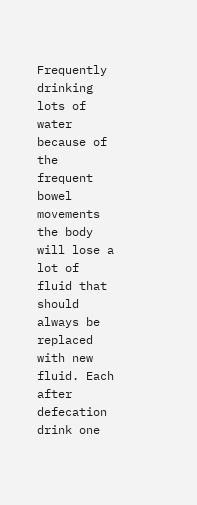Frequently drinking lots of water because of the frequent bowel movements the body will lose a lot of fluid that should always be replaced with new fluid. Each after defecation drink one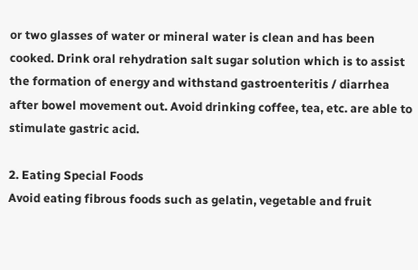or two glasses of water or mineral water is clean and has been cooked. Drink oral rehydration salt sugar solution which is to assist the formation of energy and withstand gastroenteritis / diarrhea after bowel movement out. Avoid drinking coffee, tea, etc. are able to stimulate gastric acid.

2. Eating Special Foods
Avoid eating fibrous foods such as gelatin, vegetable and fruit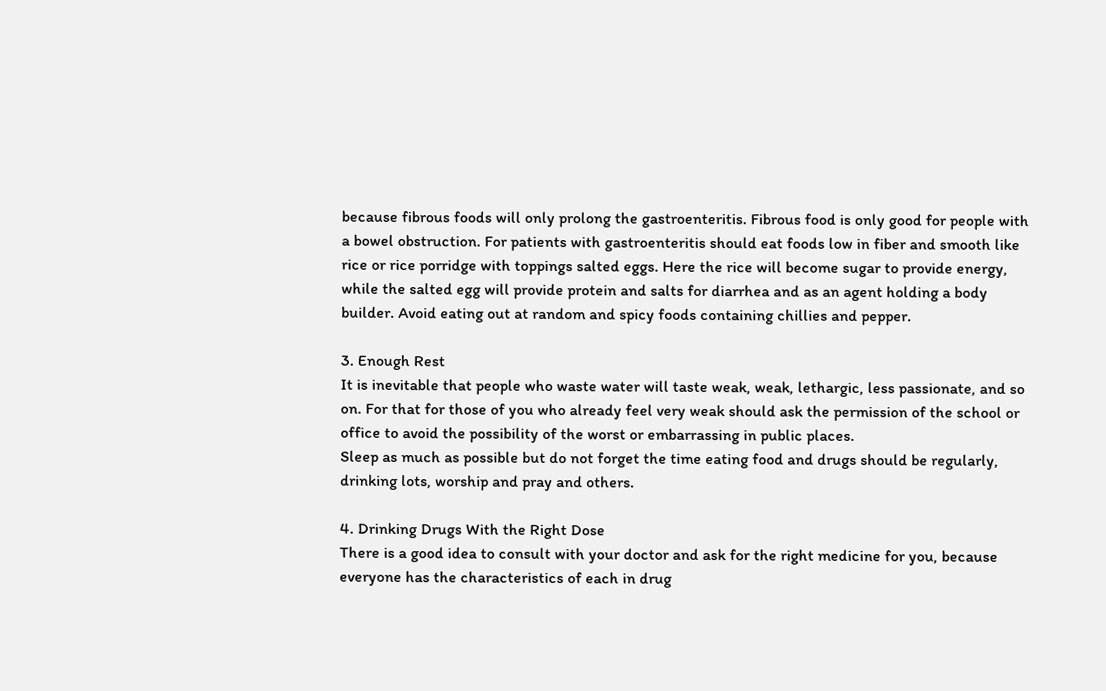because fibrous foods will only prolong the gastroenteritis. Fibrous food is only good for people with a bowel obstruction. For patients with gastroenteritis should eat foods low in fiber and smooth like rice or rice porridge with toppings salted eggs. Here the rice will become sugar to provide energy, while the salted egg will provide protein and salts for diarrhea and as an agent holding a body builder. Avoid eating out at random and spicy foods containing chillies and pepper.

3. Enough Rest
It is inevitable that people who waste water will taste weak, weak, lethargic, less passionate, and so on. For that for those of you who already feel very weak should ask the permission of the school or office to avoid the possibility of the worst or embarrassing in public places.
Sleep as much as possible but do not forget the time eating food and drugs should be regularly, drinking lots, worship and pray and others.

4. Drinking Drugs With the Right Dose
There is a good idea to consult with your doctor and ask for the right medicine for you, because everyone has the characteristics of each in drug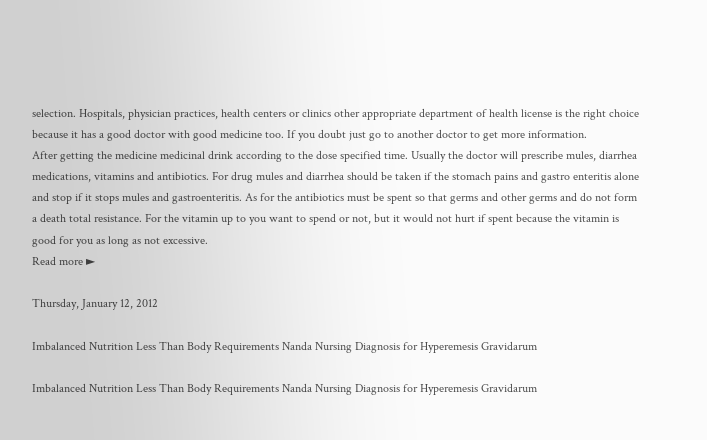selection. Hospitals, physician practices, health centers or clinics other appropriate department of health license is the right choice because it has a good doctor with good medicine too. If you doubt just go to another doctor to get more information.
After getting the medicine medicinal drink according to the dose specified time. Usually the doctor will prescribe mules, diarrhea medications, vitamins and antibiotics. For drug mules and diarrhea should be taken if the stomach pains and gastro enteritis alone and stop if it stops mules and gastroenteritis. As for the antibiotics must be spent so that germs and other germs and do not form a death total resistance. For the vitamin up to you want to spend or not, but it would not hurt if spent because the vitamin is good for you as long as not excessive.
Read more ►

Thursday, January 12, 2012

Imbalanced Nutrition Less Than Body Requirements Nanda Nursing Diagnosis for Hyperemesis Gravidarum

Imbalanced Nutrition Less Than Body Requirements Nanda Nursing Diagnosis for Hyperemesis Gravidarum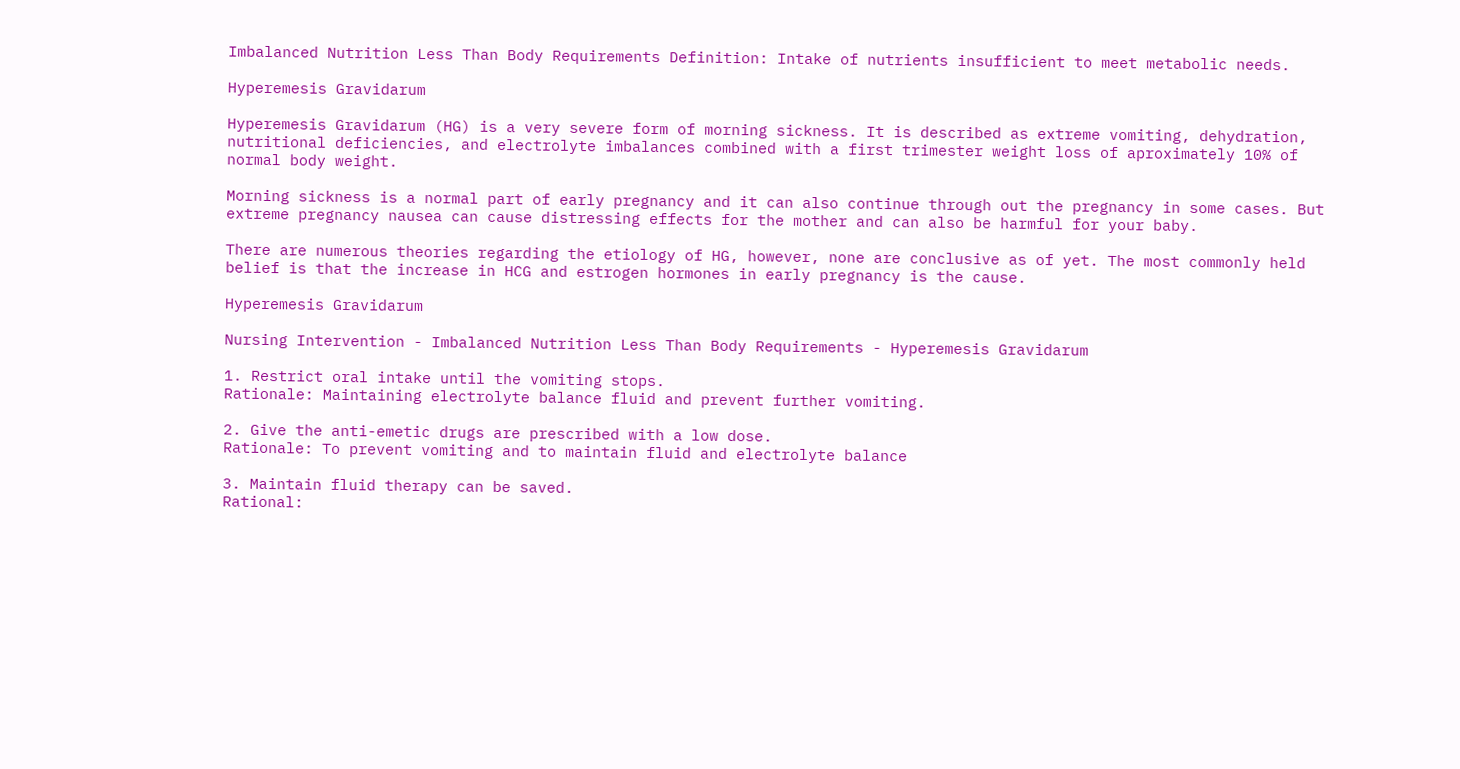Imbalanced Nutrition Less Than Body Requirements Definition: Intake of nutrients insufficient to meet metabolic needs.

Hyperemesis Gravidarum

Hyperemesis Gravidarum (HG) is a very severe form of morning sickness. It is described as extreme vomiting, dehydration, nutritional deficiencies, and electrolyte imbalances combined with a first trimester weight loss of aproximately 10% of normal body weight.

Morning sickness is a normal part of early pregnancy and it can also continue through out the pregnancy in some cases. But extreme pregnancy nausea can cause distressing effects for the mother and can also be harmful for your baby.

There are numerous theories regarding the etiology of HG, however, none are conclusive as of yet. The most commonly held belief is that the increase in HCG and estrogen hormones in early pregnancy is the cause.

Hyperemesis Gravidarum

Nursing Intervention - Imbalanced Nutrition Less Than Body Requirements - Hyperemesis Gravidarum

1. Restrict oral intake until the vomiting stops.
Rationale: Maintaining electrolyte balance fluid and prevent further vomiting.

2. Give the anti-emetic drugs are prescribed with a low dose.
Rationale: To prevent vomiting and to maintain fluid and electrolyte balance

3. Maintain fluid therapy can be saved.
Rational: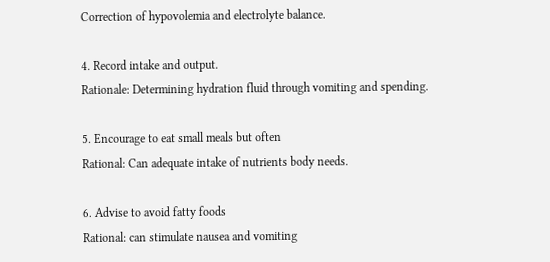Correction of hypovolemia and electrolyte balance.

4. Record intake and output.
Rationale: Determining hydration fluid through vomiting and spending.

5. Encourage to eat small meals but often
Rational: Can adequate intake of nutrients body needs.

6. Advise to avoid fatty foods
Rational: can stimulate nausea and vomiting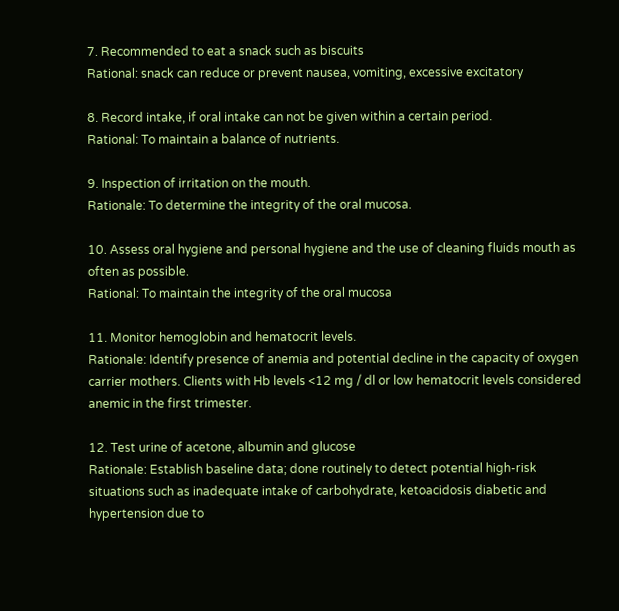7. Recommended to eat a snack such as biscuits
Rational: snack can reduce or prevent nausea, vomiting, excessive excitatory

8. Record intake, if oral intake can not be given within a certain period.
Rational: To maintain a balance of nutrients.

9. Inspection of irritation on the mouth.
Rationale: To determine the integrity of the oral mucosa.

10. Assess oral hygiene and personal hygiene and the use of cleaning fluids mouth as often as possible.
Rational: To maintain the integrity of the oral mucosa

11. Monitor hemoglobin and hematocrit levels.
Rationale: Identify presence of anemia and potential decline in the capacity of oxygen carrier mothers. Clients with Hb levels <12 mg / dl or low hematocrit levels considered anemic in the first trimester.

12. Test urine of acetone, albumin and glucose
Rationale: Establish baseline data; done routinely to detect potential high-risk situations such as inadequate intake of carbohydrate, ketoacidosis diabetic and hypertension due to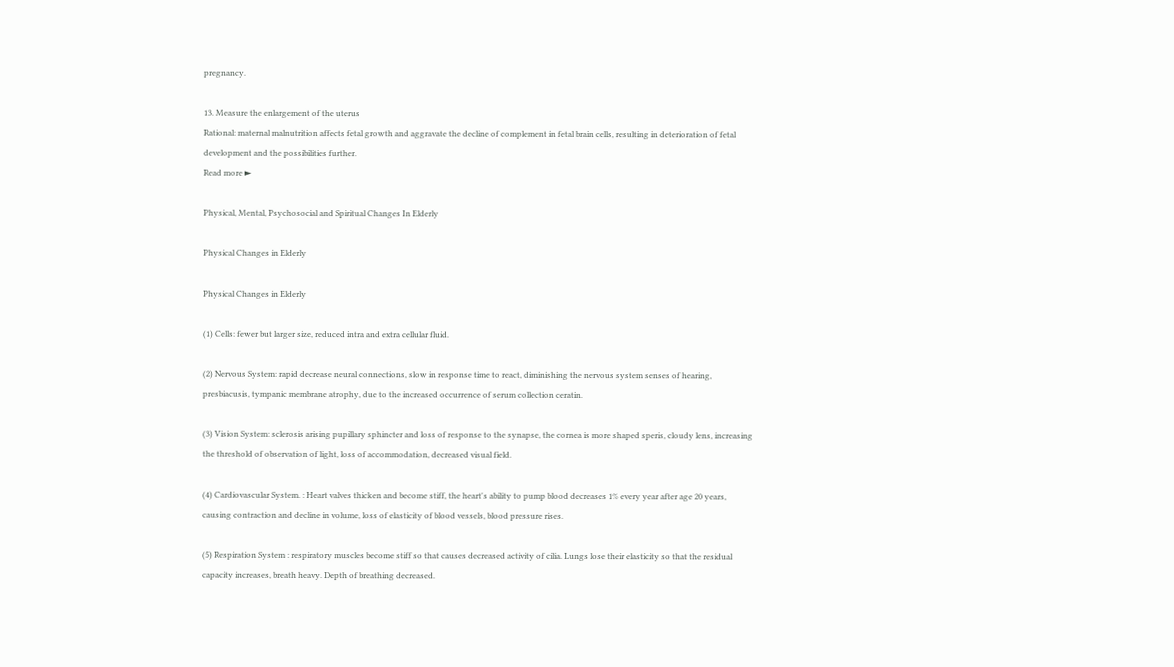pregnancy.

13. Measure the enlargement of the uterus
Rational: maternal malnutrition affects fetal growth and aggravate the decline of complement in fetal brain cells, resulting in deterioration of fetal development and the possibilities further.
Read more ►

Physical, Mental, Psychosocial and Spiritual Changes In Elderly

Physical Changes in Elderly

Physical Changes in Elderly

(1) Cells: fewer but larger size, reduced intra and extra cellular fluid.

(2) Nervous System: rapid decrease neural connections, slow in response time to react, diminishing the nervous system senses of hearing, presbiacusis, tympanic membrane atrophy, due to the increased occurrence of serum collection ceratin.

(3) Vision System: sclerosis arising pupillary sphincter and loss of response to the synapse, the cornea is more shaped speris, cloudy lens, increasing the threshold of observation of light, loss of accommodation, decreased visual field.

(4) Cardiovascular System. : Heart valves thicken and become stiff, the heart's ability to pump blood decreases 1% every year after age 20 years, causing contraction and decline in volume, loss of elasticity of blood vessels, blood pressure rises.

(5) Respiration System : respiratory muscles become stiff so that causes decreased activity of cilia. Lungs lose their elasticity so that the residual capacity increases, breath heavy. Depth of breathing decreased.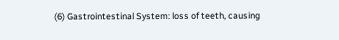(6) Gastrointestinal System: loss of teeth, causing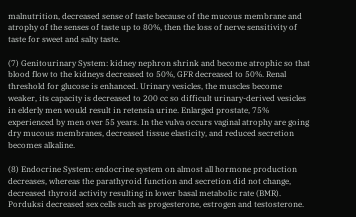malnutrition, decreased sense of taste because of the mucous membrane and atrophy of the senses of taste up to 80%, then the loss of nerve sensitivity of taste for sweet and salty taste.

(7) Genitourinary System: kidney nephron shrink and become atrophic so that blood flow to the kidneys decreased to 50%, GFR decreased to 50%. Renal threshold for glucose is enhanced. Urinary vesicles, the muscles become weaker, its capacity is decreased to 200 cc so difficult urinary-derived vesicles in elderly men would result in retensia urine. Enlarged prostate, 75% experienced by men over 55 years. In the vulva occurs vaginal atrophy are going dry mucous membranes, decreased tissue elasticity, and reduced secretion becomes alkaline.

(8) Endocrine System: endocrine system on almost all hormone production decreases, whereas the parathyroid function and secretion did not change, decreased thyroid activity resulting in lower basal metabolic rate (BMR). Porduksi decreased sex cells such as progesterone, estrogen and testosterone.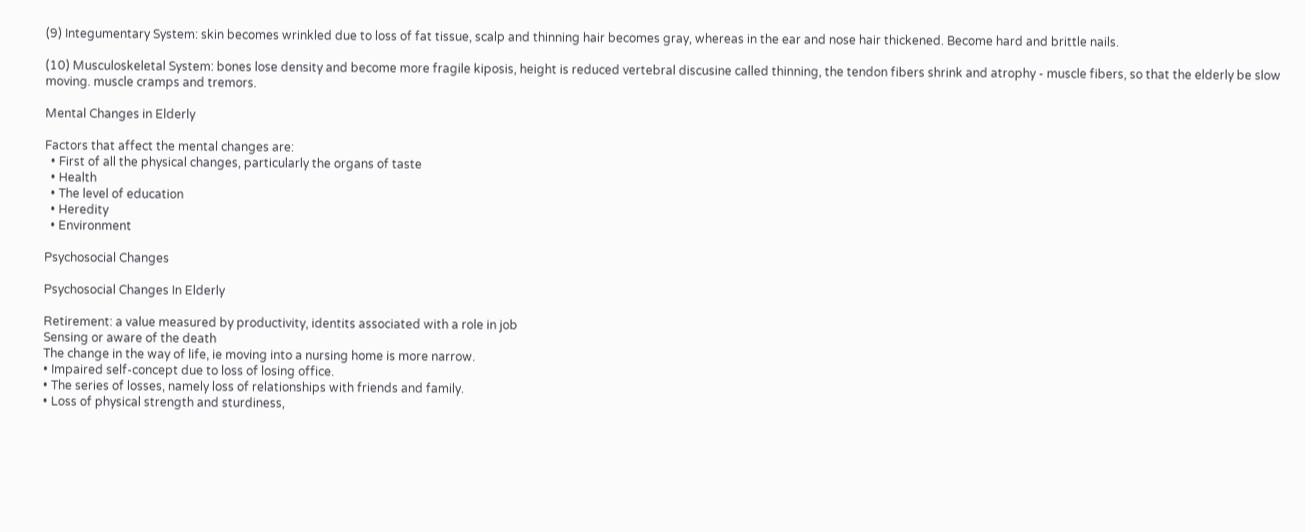(9) Integumentary System: skin becomes wrinkled due to loss of fat tissue, scalp and thinning hair becomes gray, whereas in the ear and nose hair thickened. Become hard and brittle nails.

(10) Musculoskeletal System: bones lose density and become more fragile kiposis, height is reduced vertebral discusine called thinning, the tendon fibers shrink and atrophy - muscle fibers, so that the elderly be slow moving. muscle cramps and tremors.

Mental Changes in Elderly

Factors that affect the mental changes are:
  • First of all the physical changes, particularly the organs of taste
  • Health
  • The level of education
  • Heredity
  • Environment

Psychosocial Changes

Psychosocial Changes In Elderly

Retirement: a value measured by productivity, identits associated with a role in job
Sensing or aware of the death
The change in the way of life, ie moving into a nursing home is more narrow.
• Impaired self-concept due to loss of losing office.
• The series of losses, namely loss of relationships with friends and family.
• Loss of physical strength and sturdiness,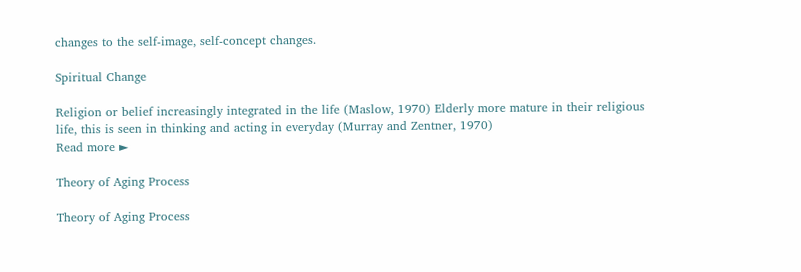changes to the self-image, self-concept changes.

Spiritual Change

Religion or belief increasingly integrated in the life (Maslow, 1970) Elderly more mature in their religious life, this is seen in thinking and acting in everyday (Murray and Zentner, 1970)
Read more ►

Theory of Aging Process

Theory of Aging Process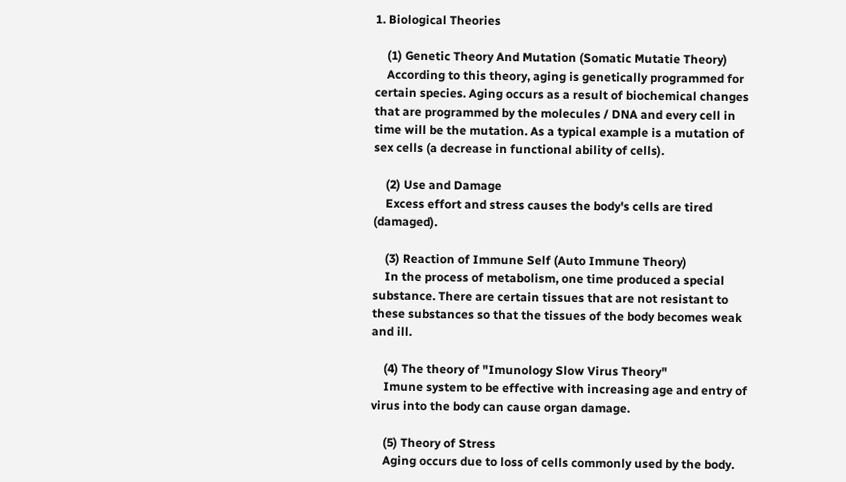1. Biological Theories

    (1) Genetic Theory And Mutation (Somatic Mutatie Theory)
    According to this theory, aging is genetically programmed for certain species. Aging occurs as a result of biochemical changes that are programmed by the molecules / DNA and every cell in time will be the mutation. As a typical example is a mutation of sex cells (a decrease in functional ability of cells).

    (2) Use and Damage
    Excess effort and stress causes the body's cells are tired (damaged).

    (3) Reaction of Immune Self (Auto Immune Theory)
    In the process of metabolism, one time produced a special substance. There are certain tissues that are not resistant to these substances so that the tissues of the body becomes weak and ill.

    (4) The theory of "Imunology Slow Virus Theory"
    Imune system to be effective with increasing age and entry of virus into the body can cause organ damage.

    (5) Theory of Stress
    Aging occurs due to loss of cells commonly used by the body.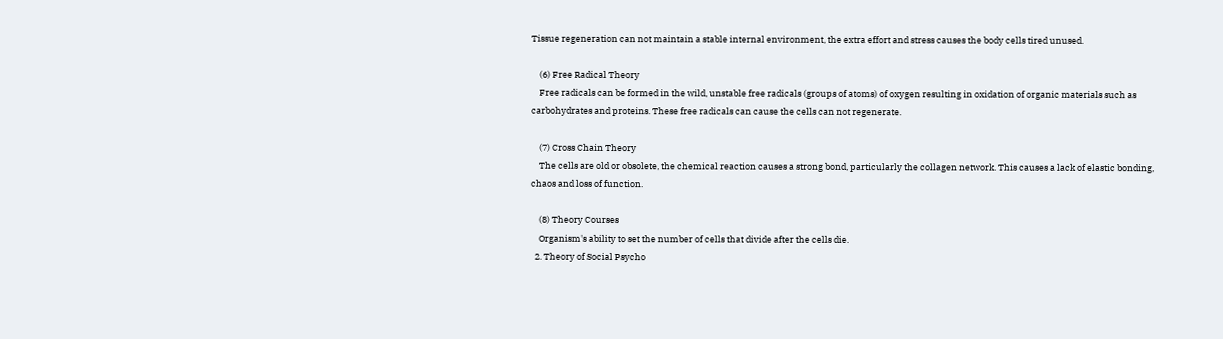Tissue regeneration can not maintain a stable internal environment, the extra effort and stress causes the body cells tired unused.

    (6) Free Radical Theory
    Free radicals can be formed in the wild, unstable free radicals (groups of atoms) of oxygen resulting in oxidation of organic materials such as carbohydrates and proteins. These free radicals can cause the cells can not regenerate.

    (7) Cross Chain Theory
    The cells are old or obsolete, the chemical reaction causes a strong bond, particularly the collagen network. This causes a lack of elastic bonding, chaos and loss of function.

    (8) Theory Courses
    Organism's ability to set the number of cells that divide after the cells die.
  2. Theory of Social Psycho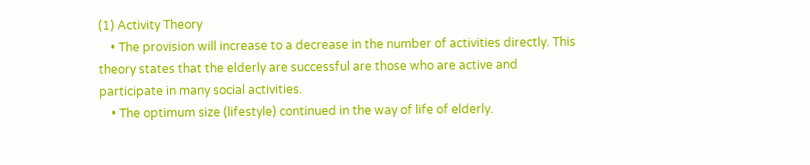(1) Activity Theory
    • The provision will increase to a decrease in the number of activities directly. This theory states that the elderly are successful are those who are active and participate in many social activities.
    • The optimum size (lifestyle) continued in the way of life of elderly.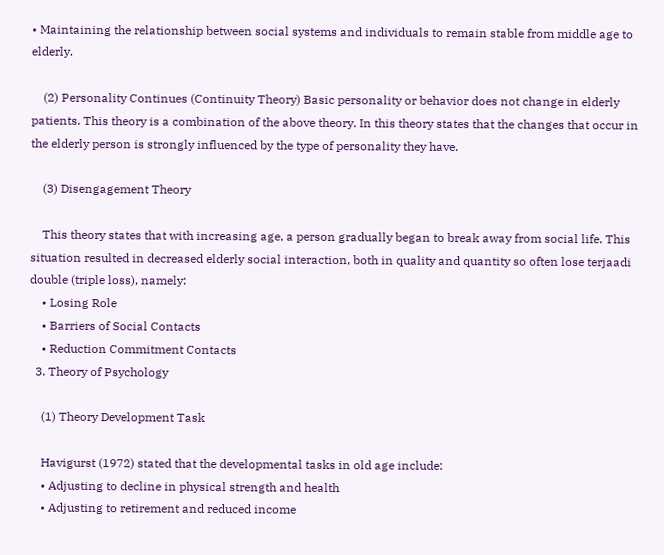• Maintaining the relationship between social systems and individuals to remain stable from middle age to elderly.

    (2) Personality Continues (Continuity Theory) Basic personality or behavior does not change in elderly patients. This theory is a combination of the above theory. In this theory states that the changes that occur in the elderly person is strongly influenced by the type of personality they have.

    (3) Disengagement Theory

    This theory states that with increasing age, a person gradually began to break away from social life. This situation resulted in decreased elderly social interaction, both in quality and quantity so often lose terjaadi double (triple loss), namely:
    • Losing Role
    • Barriers of Social Contacts
    • Reduction Commitment Contacts
  3. Theory of Psychology

    (1) Theory Development Task

    Havigurst (1972) stated that the developmental tasks in old age include:
    • Adjusting to decline in physical strength and health
    • Adjusting to retirement and reduced income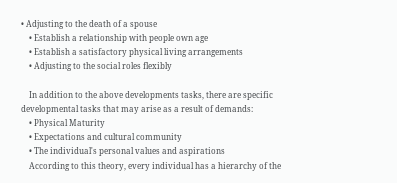• Adjusting to the death of a spouse
    • Establish a relationship with people own age
    • Establish a satisfactory physical living arrangements
    • Adjusting to the social roles flexibly

    In addition to the above developments tasks, there are specific developmental tasks that may arise as a result of demands:
    • Physical Maturity
    • Expectations and cultural community
    • The individual's personal values and aspirations
    According to this theory, every individual has a hierarchy of the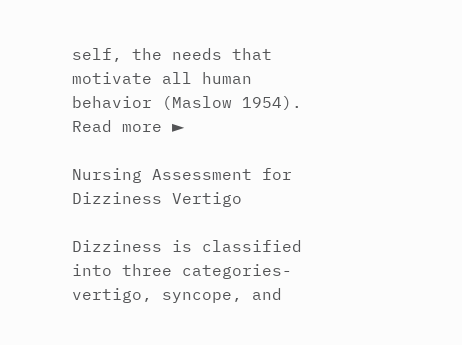self, the needs that motivate all human behavior (Maslow 1954).
Read more ►

Nursing Assessment for Dizziness Vertigo

Dizziness is classified into three categories-vertigo, syncope, and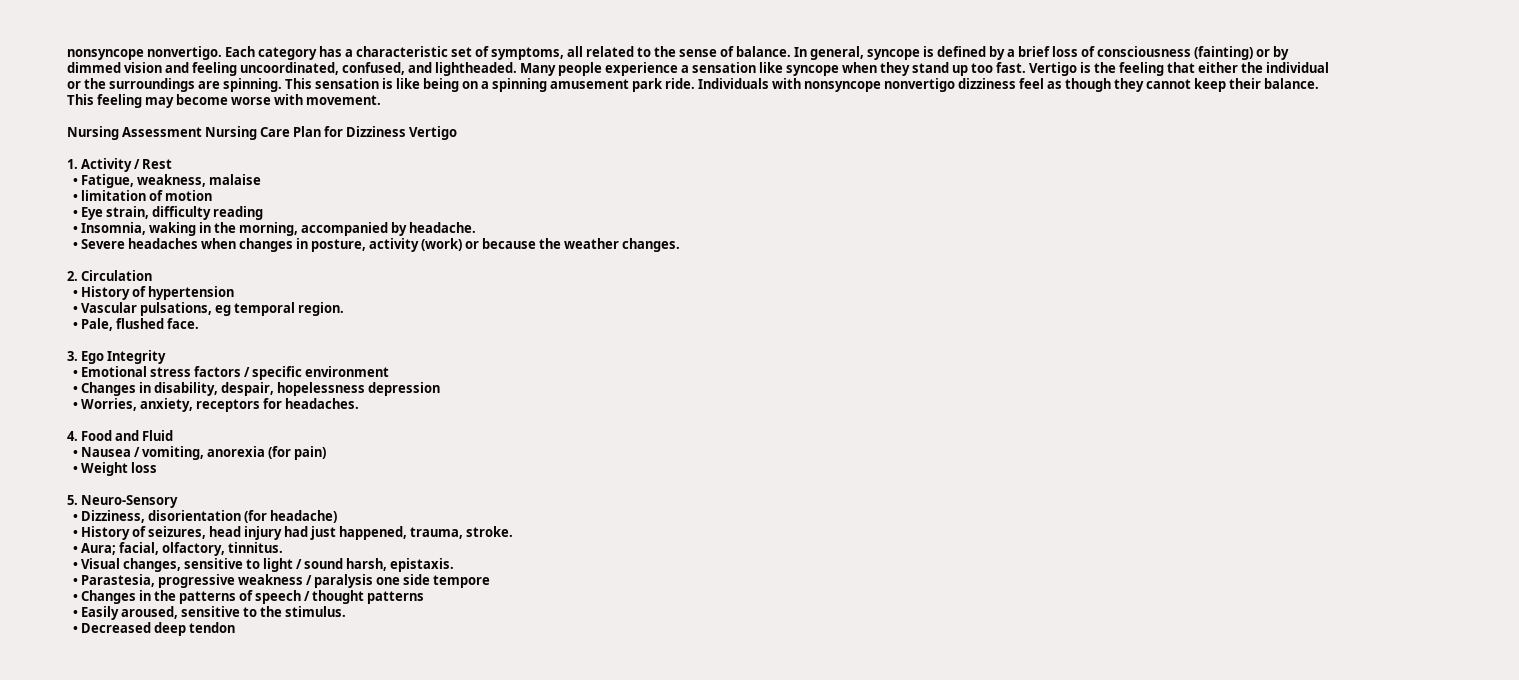nonsyncope nonvertigo. Each category has a characteristic set of symptoms, all related to the sense of balance. In general, syncope is defined by a brief loss of consciousness (fainting) or by dimmed vision and feeling uncoordinated, confused, and lightheaded. Many people experience a sensation like syncope when they stand up too fast. Vertigo is the feeling that either the individual or the surroundings are spinning. This sensation is like being on a spinning amusement park ride. Individuals with nonsyncope nonvertigo dizziness feel as though they cannot keep their balance. This feeling may become worse with movement.

Nursing Assessment Nursing Care Plan for Dizziness Vertigo

1. Activity / Rest
  • Fatigue, weakness, malaise
  • limitation of motion
  • Eye strain, difficulty reading
  • Insomnia, waking in the morning, accompanied by headache.
  • Severe headaches when changes in posture, activity (work) or because the weather changes.

2. Circulation
  • History of hypertension
  • Vascular pulsations, eg temporal region.
  • Pale, flushed face.

3. Ego Integrity
  • Emotional stress factors / specific environment
  • Changes in disability, despair, hopelessness depression
  • Worries, anxiety, receptors for headaches.

4. Food and Fluid
  • Nausea / vomiting, anorexia (for pain)
  • Weight loss

5. Neuro-Sensory
  • Dizziness, disorientation (for headache)
  • History of seizures, head injury had just happened, trauma, stroke.
  • Aura; facial, olfactory, tinnitus.
  • Visual changes, sensitive to light / sound harsh, epistaxis.
  • Parastesia, progressive weakness / paralysis one side tempore
  • Changes in the patterns of speech / thought patterns
  • Easily aroused, sensitive to the stimulus.
  • Decreased deep tendon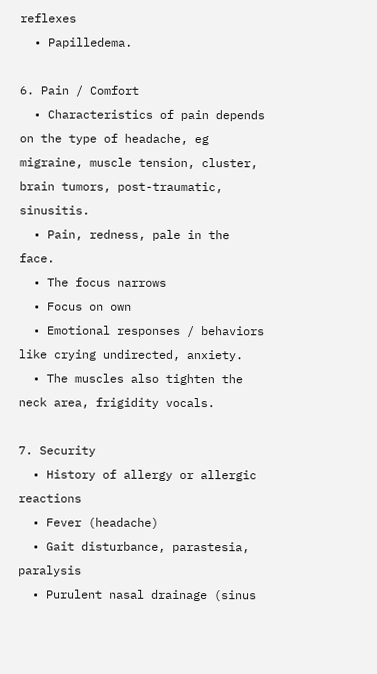reflexes
  • Papilledema.

6. Pain / Comfort
  • Characteristics of pain depends on the type of headache, eg migraine, muscle tension, cluster, brain tumors, post-traumatic, sinusitis.
  • Pain, redness, pale in the face.
  • The focus narrows
  • Focus on own
  • Emotional responses / behaviors like crying undirected, anxiety.
  • The muscles also tighten the neck area, frigidity vocals.

7. Security
  • History of allergy or allergic reactions
  • Fever (headache)
  • Gait disturbance, parastesia, paralysis
  • Purulent nasal drainage (sinus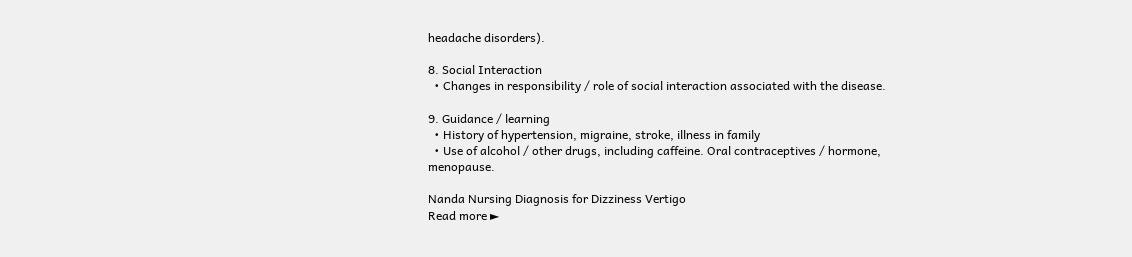headache disorders).

8. Social Interaction
  • Changes in responsibility / role of social interaction associated with the disease.

9. Guidance / learning
  • History of hypertension, migraine, stroke, illness in family
  • Use of alcohol / other drugs, including caffeine. Oral contraceptives / hormone, menopause.

Nanda Nursing Diagnosis for Dizziness Vertigo
Read more ►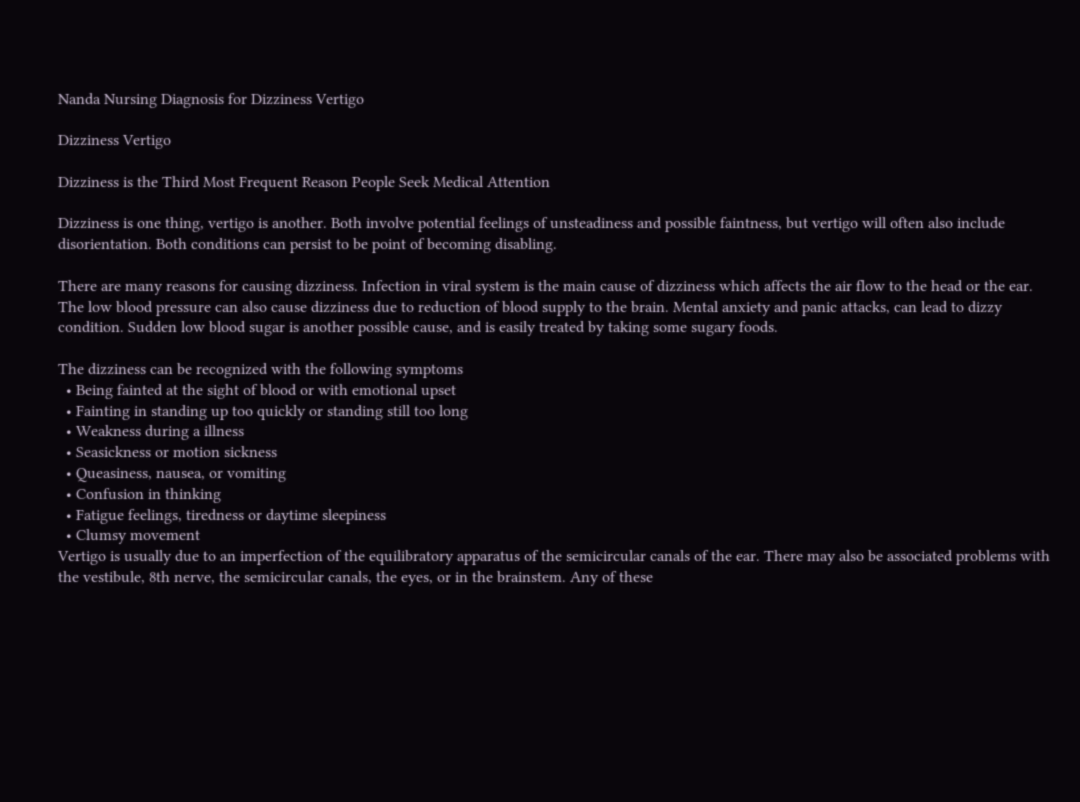Nanda Nursing Diagnosis for Dizziness Vertigo

Dizziness Vertigo

Dizziness is the Third Most Frequent Reason People Seek Medical Attention

Dizziness is one thing, vertigo is another. Both involve potential feelings of unsteadiness and possible faintness, but vertigo will often also include disorientation. Both conditions can persist to be point of becoming disabling.

There are many reasons for causing dizziness. Infection in viral system is the main cause of dizziness which affects the air flow to the head or the ear. The low blood pressure can also cause dizziness due to reduction of blood supply to the brain. Mental anxiety and panic attacks, can lead to dizzy condition. Sudden low blood sugar is another possible cause, and is easily treated by taking some sugary foods.

The dizziness can be recognized with the following symptoms
  • Being fainted at the sight of blood or with emotional upset
  • Fainting in standing up too quickly or standing still too long
  • Weakness during a illness
  • Seasickness or motion sickness
  • Queasiness, nausea, or vomiting
  • Confusion in thinking
  • Fatigue feelings, tiredness or daytime sleepiness
  • Clumsy movement
Vertigo is usually due to an imperfection of the equilibratory apparatus of the semicircular canals of the ear. There may also be associated problems with the vestibule, 8th nerve, the semicircular canals, the eyes, or in the brainstem. Any of these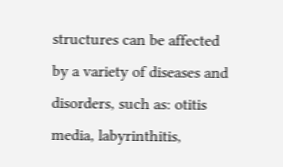structures can be affected by a variety of diseases and disorders, such as: otitis media, labyrinthitis,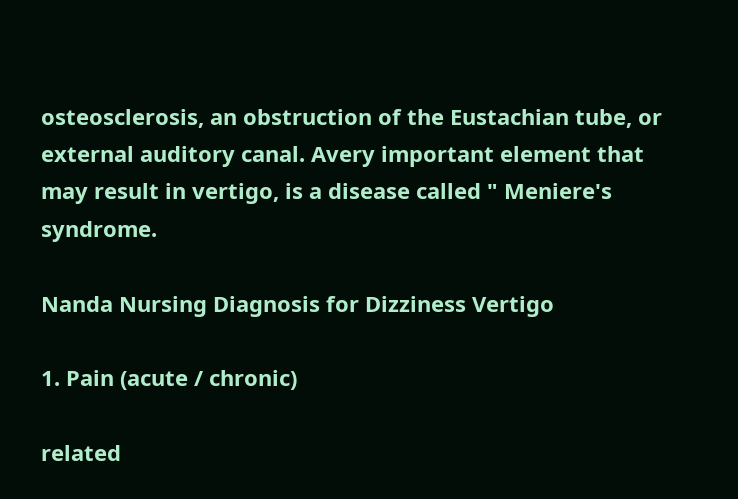osteosclerosis, an obstruction of the Eustachian tube, or external auditory canal. Avery important element that may result in vertigo, is a disease called " Meniere's syndrome.

Nanda Nursing Diagnosis for Dizziness Vertigo

1. Pain (acute / chronic)

related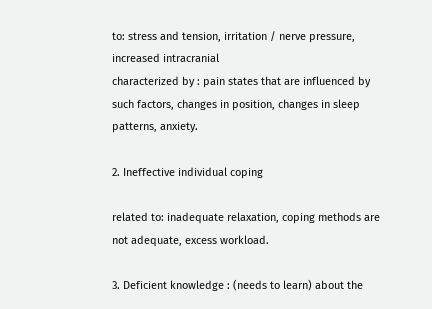to: stress and tension, irritation / nerve pressure, increased intracranial
characterized by : pain states that are influenced by such factors, changes in position, changes in sleep patterns, anxiety.

2. Ineffective individual coping

related to: inadequate relaxation, coping methods are not adequate, excess workload.

3. Deficient knowledge : (needs to learn) about the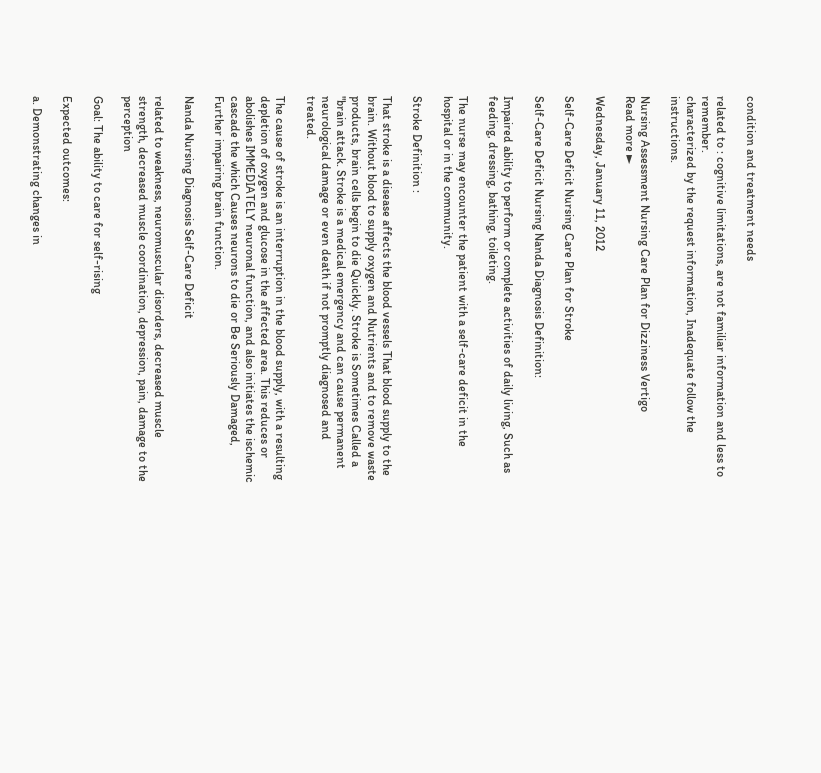condition and treatment needs

related to : cognitive limitations, are not familiar information and less to remember.
characterized by the request information, Inadequate follow the instructions.

Nursing Assessment Nursing Care Plan for Dizziness Vertigo
Read more ►

Wednesday, January 11, 2012

Self-Care Deficit Nursing Care Plan for Stroke

Self-Care Deficit Nursing Nanda Diagnosis Definition:

Impaired ability to perform or complete activities of daily living, Such as feeding, dressing, bathing, toileting.

The nurse may encounter the patient with a self-care deficit in the hospital or in the community.

Stroke Definition :

That stroke is a disease affects the blood vessels That blood supply to the brain. Without blood to supply oxygen and Nutrients and to remove waste products, brain cells begin to die Quickly. Stroke is Sometimes Called a "brain attack. Stroke is a medical emergency and can cause permanent neurological damage or even death if not promptly diagnosed and treated.

The cause of stroke is an interruption in the blood supply, with a resulting depletion of oxygen and glucose in the affected area. This reduces or abolishes IMMEDIATELY neuronal function, and also initiates the ischemic cascade the which Causes neurons to die or Be Seriously Damaged, Further impairing brain function.

Nanda Nursing Diagnosis Self-Care Deficit

related to weakness, neuromuscular disorders, decreased muscle strength, decreased muscle coordination, depression, pain, damage to the perception

Goal: The ability to care for self-rising

Expected outcomes:

a. Demonstrating changes in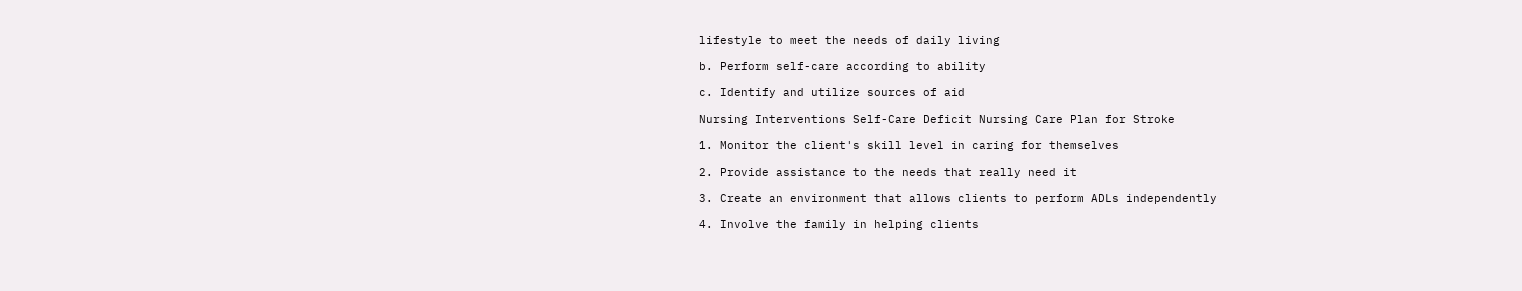lifestyle to meet the needs of daily living

b. Perform self-care according to ability

c. Identify and utilize sources of aid

Nursing Interventions Self-Care Deficit Nursing Care Plan for Stroke

1. Monitor the client's skill level in caring for themselves

2. Provide assistance to the needs that really need it

3. Create an environment that allows clients to perform ADLs independently

4. Involve the family in helping clients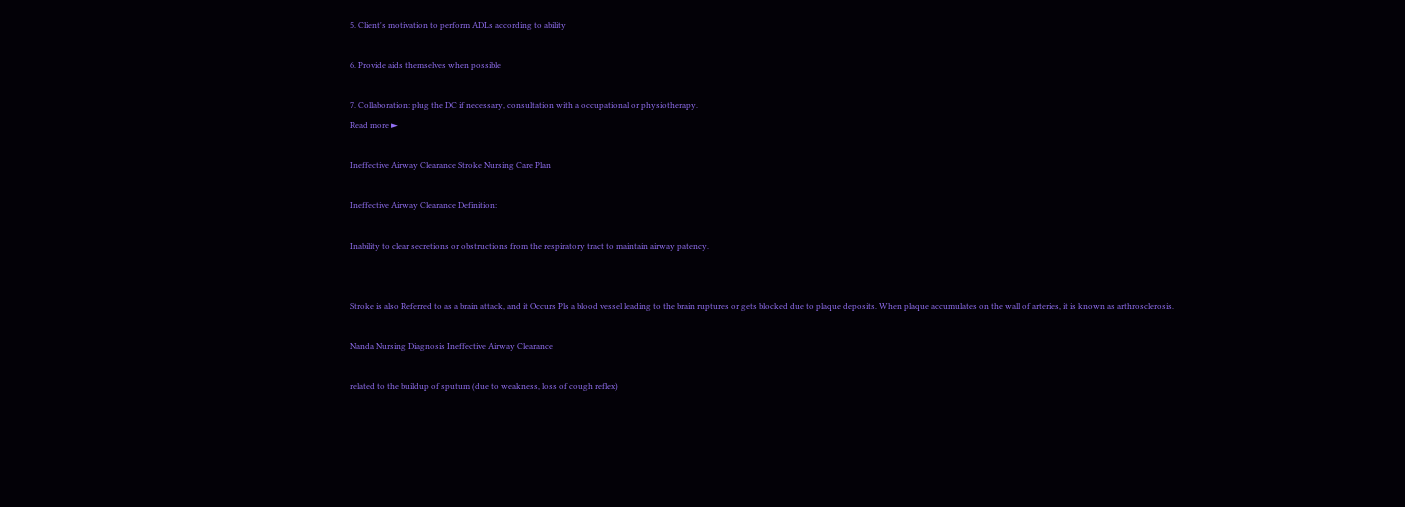5. Client's motivation to perform ADLs according to ability

6. Provide aids themselves when possible

7. Collaboration: plug the DC if necessary, consultation with a occupational or physiotherapy.
Read more ►

Ineffective Airway Clearance Stroke Nursing Care Plan

Ineffective Airway Clearance Definition:

Inability to clear secretions or obstructions from the respiratory tract to maintain airway patency.


Stroke is also Referred to as a brain attack, and it Occurs Pls a blood vessel leading to the brain ruptures or gets blocked due to plaque deposits. When plaque accumulates on the wall of arteries, it is known as arthrosclerosis.

Nanda Nursing Diagnosis Ineffective Airway Clearance

related to the buildup of sputum (due to weakness, loss of cough reflex)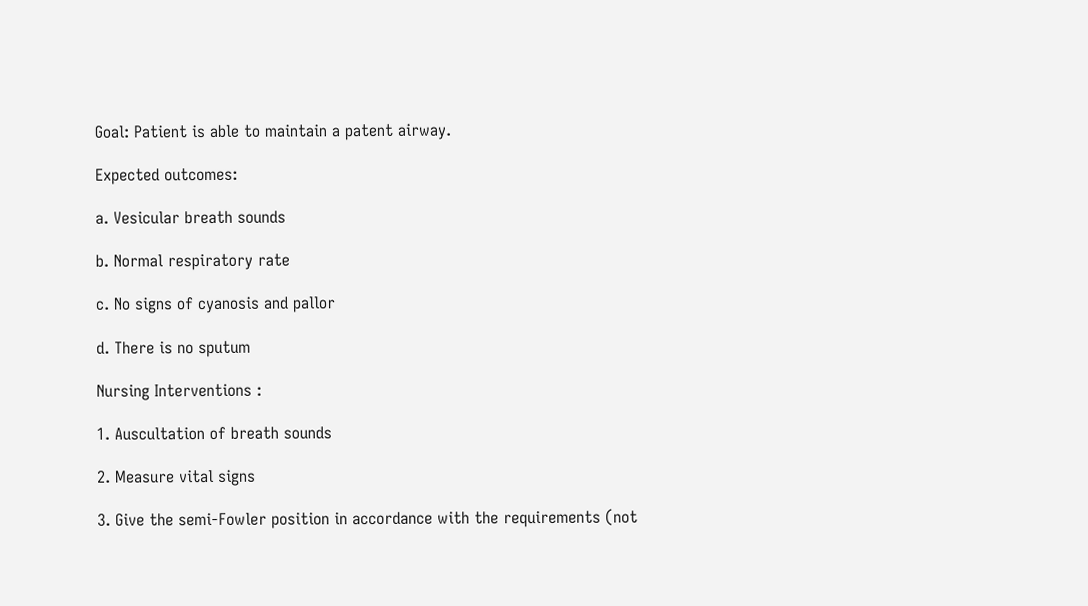Goal: Patient is able to maintain a patent airway.

Expected outcomes:

a. Vesicular breath sounds

b. Normal respiratory rate

c. No signs of cyanosis and pallor

d. There is no sputum

Nursing Interventions :

1. Auscultation of breath sounds

2. Measure vital signs

3. Give the semi-Fowler position in accordance with the requirements (not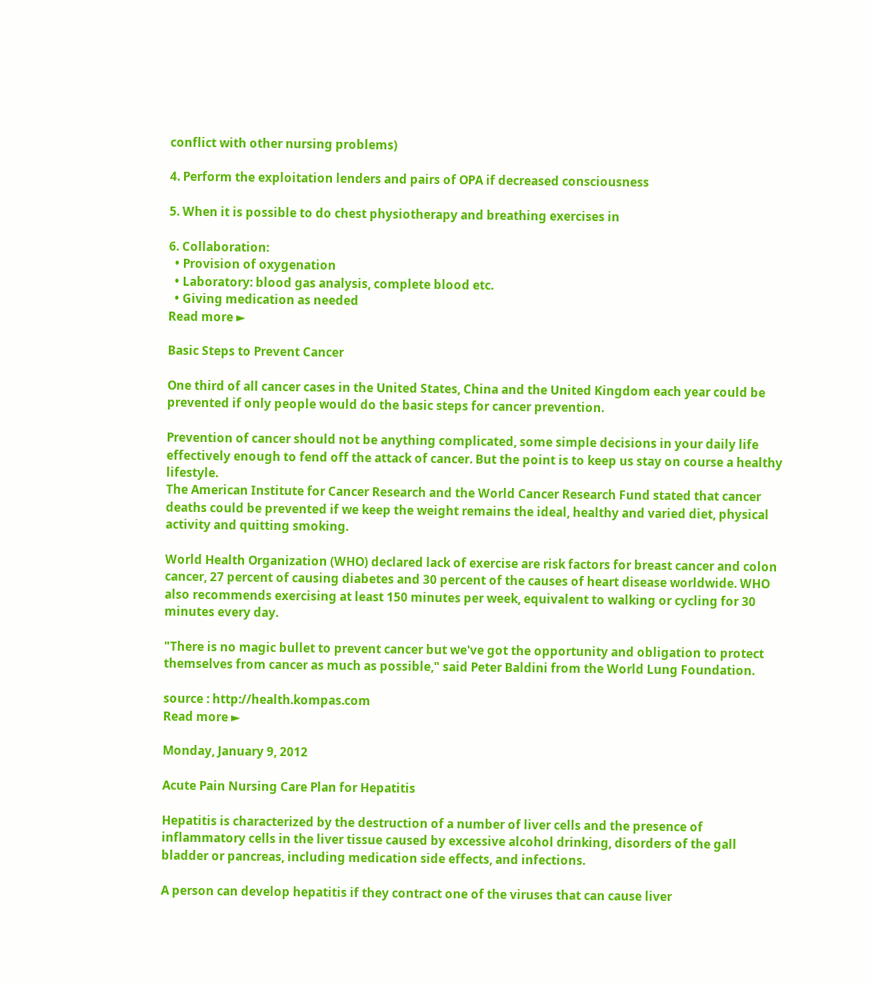conflict with other nursing problems)

4. Perform the exploitation lenders and pairs of OPA if decreased consciousness

5. When it is possible to do chest physiotherapy and breathing exercises in

6. Collaboration:
  • Provision of oxygenation
  • Laboratory: blood gas analysis, complete blood etc.
  • Giving medication as needed
Read more ►

Basic Steps to Prevent Cancer

One third of all cancer cases in the United States, China and the United Kingdom each year could be prevented if only people would do the basic steps for cancer prevention.

Prevention of cancer should not be anything complicated, some simple decisions in your daily life effectively enough to fend off the attack of cancer. But the point is to keep us stay on course a healthy lifestyle.
The American Institute for Cancer Research and the World Cancer Research Fund stated that cancer deaths could be prevented if we keep the weight remains the ideal, healthy and varied diet, physical activity and quitting smoking.

World Health Organization (WHO) declared lack of exercise are risk factors for breast cancer and colon cancer, 27 percent of causing diabetes and 30 percent of the causes of heart disease worldwide. WHO also recommends exercising at least 150 minutes per week, equivalent to walking or cycling for 30 minutes every day.

"There is no magic bullet to prevent cancer but we've got the opportunity and obligation to protect themselves from cancer as much as possible," said Peter Baldini from the World Lung Foundation.

source : http://health.kompas.com
Read more ►

Monday, January 9, 2012

Acute Pain Nursing Care Plan for Hepatitis

Hepatitis is characterized by the destruction of a number of liver cells and the presence of inflammatory cells in the liver tissue caused by excessive alcohol drinking, disorders of the gall bladder or pancreas, including medication side effects, and infections.

A person can develop hepatitis if they contract one of the viruses that can cause liver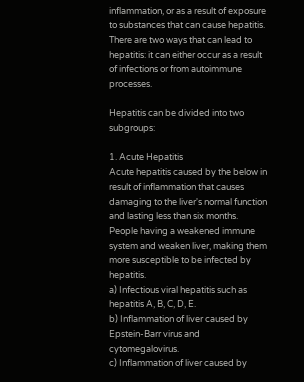inflammation, or as a result of exposure to substances that can cause hepatitis. There are two ways that can lead to hepatitis: it can either occur as a result of infections or from autoimmune processes.

Hepatitis can be divided into two subgroups:

1. Acute Hepatitis
Acute hepatitis caused by the below in result of inflammation that causes damaging to the liver's normal function and lasting less than six months. People having a weakened immune system and weaken liver, making them more susceptible to be infected by hepatitis.
a) Infectious viral hepatitis such as hepatitis A, B, C, D, E.
b) Inflammation of liver caused by Epstein-Barr virus and cytomegalovirus.
c) Inflammation of liver caused by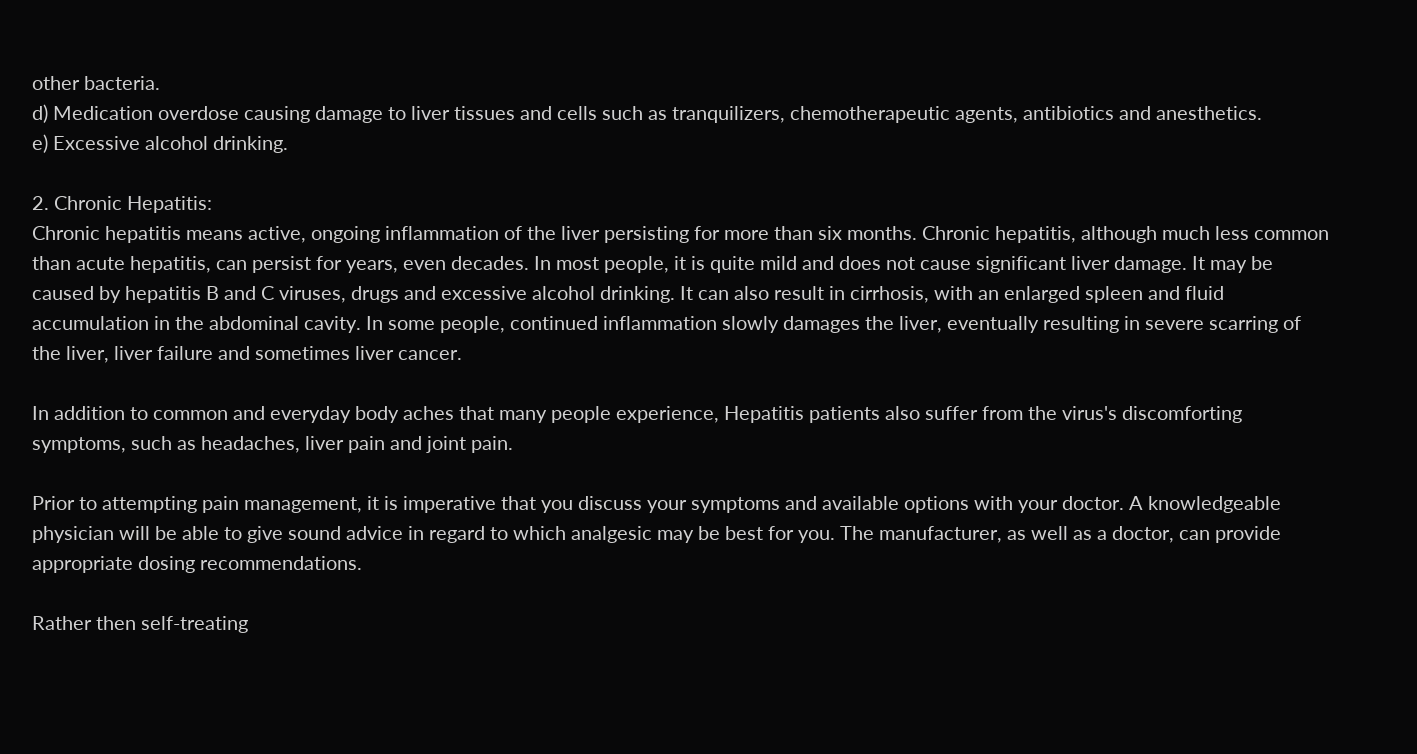other bacteria.
d) Medication overdose causing damage to liver tissues and cells such as tranquilizers, chemotherapeutic agents, antibiotics and anesthetics.
e) Excessive alcohol drinking.

2. Chronic Hepatitis:
Chronic hepatitis means active, ongoing inflammation of the liver persisting for more than six months. Chronic hepatitis, although much less common than acute hepatitis, can persist for years, even decades. In most people, it is quite mild and does not cause significant liver damage. It may be caused by hepatitis B and C viruses, drugs and excessive alcohol drinking. It can also result in cirrhosis, with an enlarged spleen and fluid accumulation in the abdominal cavity. In some people, continued inflammation slowly damages the liver, eventually resulting in severe scarring of the liver, liver failure and sometimes liver cancer.

In addition to common and everyday body aches that many people experience, Hepatitis patients also suffer from the virus's discomforting symptoms, such as headaches, liver pain and joint pain.

Prior to attempting pain management, it is imperative that you discuss your symptoms and available options with your doctor. A knowledgeable physician will be able to give sound advice in regard to which analgesic may be best for you. The manufacturer, as well as a doctor, can provide appropriate dosing recommendations.

Rather then self-treating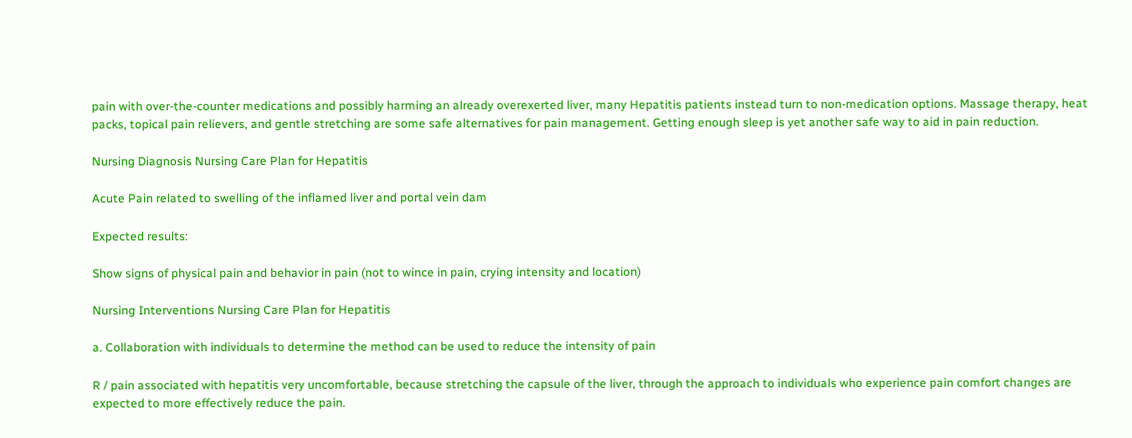pain with over-the-counter medications and possibly harming an already overexerted liver, many Hepatitis patients instead turn to non-medication options. Massage therapy, heat packs, topical pain relievers, and gentle stretching are some safe alternatives for pain management. Getting enough sleep is yet another safe way to aid in pain reduction.

Nursing Diagnosis Nursing Care Plan for Hepatitis

Acute Pain related to swelling of the inflamed liver and portal vein dam

Expected results:

Show signs of physical pain and behavior in pain (not to wince in pain, crying intensity and location)

Nursing Interventions Nursing Care Plan for Hepatitis

a. Collaboration with individuals to determine the method can be used to reduce the intensity of pain

R / pain associated with hepatitis very uncomfortable, because stretching the capsule of the liver, through the approach to individuals who experience pain comfort changes are expected to more effectively reduce the pain.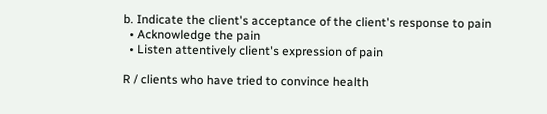b. Indicate the client's acceptance of the client's response to pain
  • Acknowledge the pain
  • Listen attentively client's expression of pain

R / clients who have tried to convince health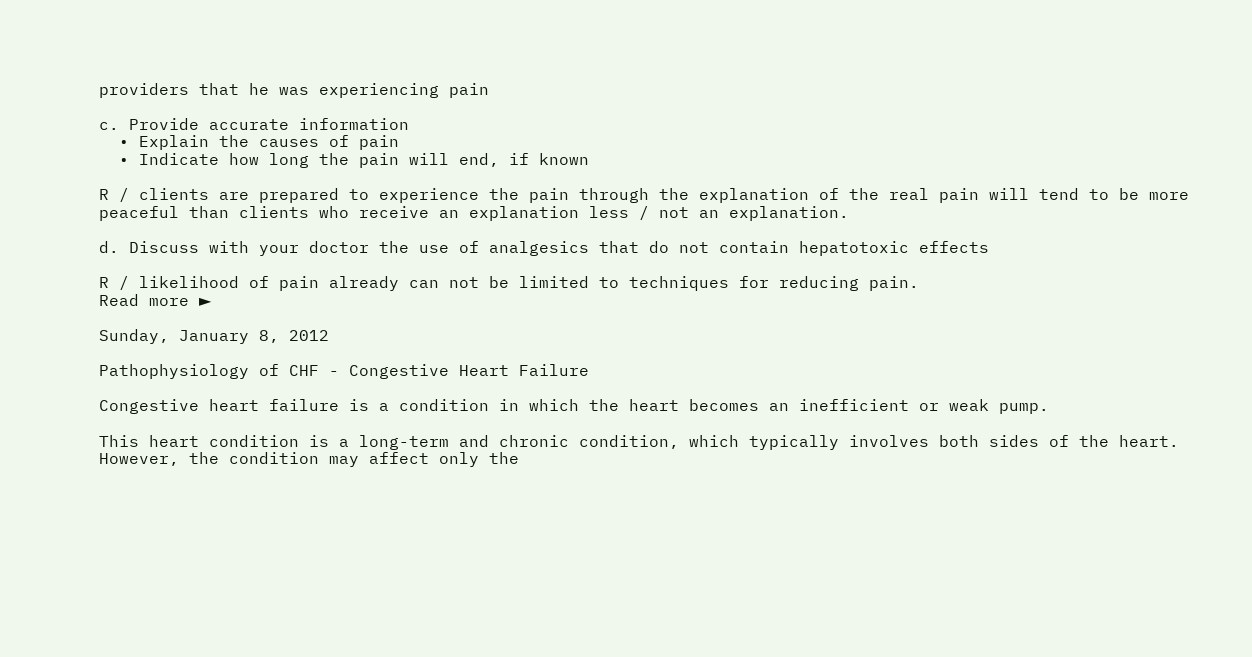providers that he was experiencing pain

c. Provide accurate information
  • Explain the causes of pain
  • Indicate how long the pain will end, if known

R / clients are prepared to experience the pain through the explanation of the real pain will tend to be more peaceful than clients who receive an explanation less / not an explanation.

d. Discuss with your doctor the use of analgesics that do not contain hepatotoxic effects

R / likelihood of pain already can not be limited to techniques for reducing pain.
Read more ►

Sunday, January 8, 2012

Pathophysiology of CHF - Congestive Heart Failure

Congestive heart failure is a condition in which the heart becomes an inefficient or weak pump.

This heart condition is a long-term and chronic condition, which typically involves both sides of the heart. However, the condition may affect only the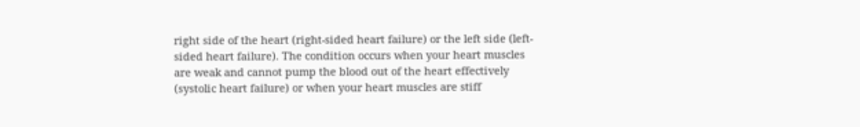right side of the heart (right-sided heart failure) or the left side (left-sided heart failure). The condition occurs when your heart muscles are weak and cannot pump the blood out of the heart effectively (systolic heart failure) or when your heart muscles are stiff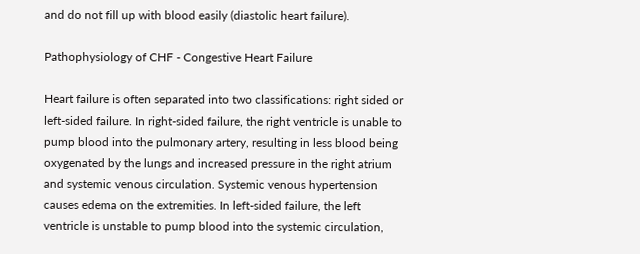and do not fill up with blood easily (diastolic heart failure).

Pathophysiology of CHF - Congestive Heart Failure

Heart failure is often separated into two classifications: right sided or left-sided failure. In right-sided failure, the right ventricle is unable to pump blood into the pulmonary artery, resulting in less blood being oxygenated by the lungs and increased pressure in the right atrium and systemic venous circulation. Systemic venous hypertension causes edema on the extremities. In left-sided failure, the left ventricle is unstable to pump blood into the systemic circulation,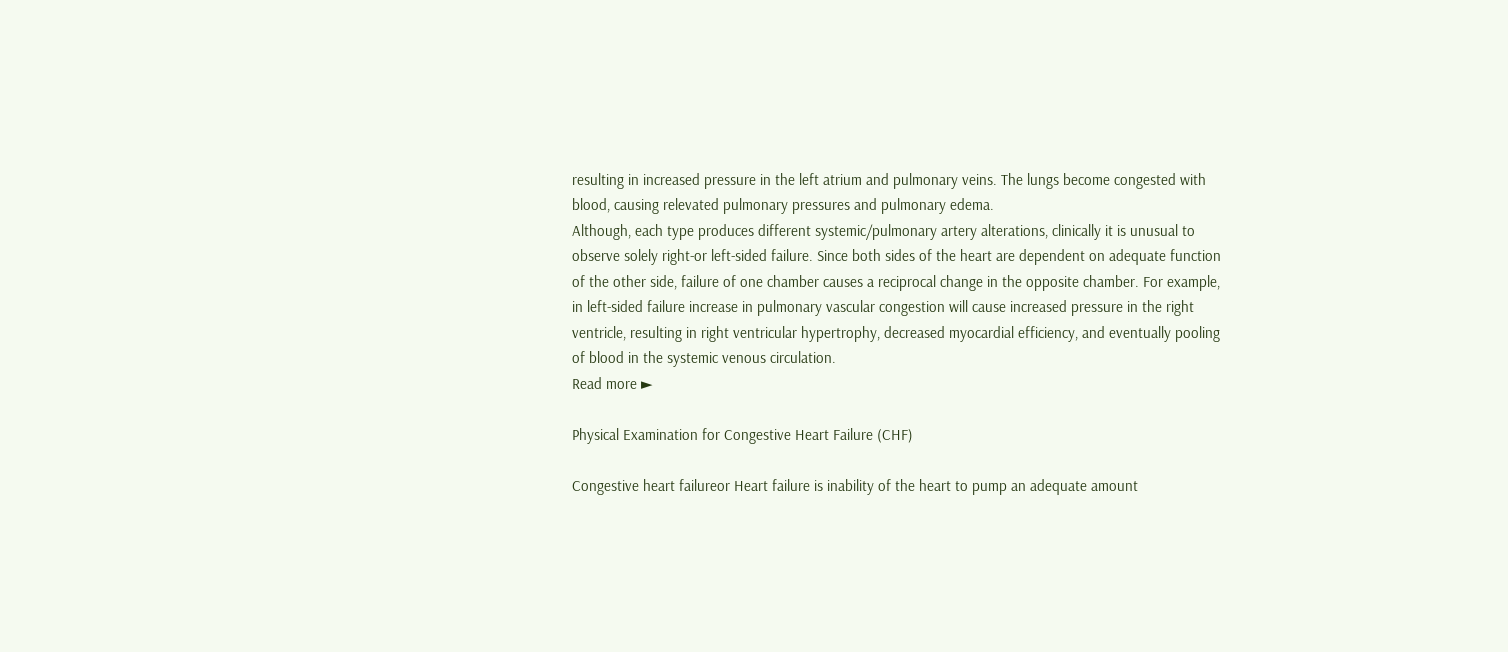resulting in increased pressure in the left atrium and pulmonary veins. The lungs become congested with blood, causing relevated pulmonary pressures and pulmonary edema.
Although, each type produces different systemic/pulmonary artery alterations, clinically it is unusual to observe solely right-or left-sided failure. Since both sides of the heart are dependent on adequate function of the other side, failure of one chamber causes a reciprocal change in the opposite chamber. For example, in left-sided failure increase in pulmonary vascular congestion will cause increased pressure in the right ventricle, resulting in right ventricular hypertrophy, decreased myocardial efficiency, and eventually pooling of blood in the systemic venous circulation.
Read more ►

Physical Examination for Congestive Heart Failure (CHF)

Congestive heart failureor Heart failure is inability of the heart to pump an adequate amount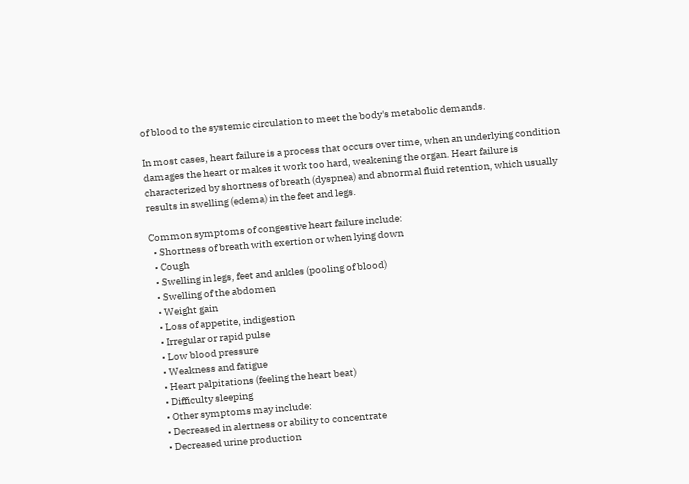of blood to the systemic circulation to meet the body's metabolic demands.

In most cases, heart failure is a process that occurs over time, when an underlying condition damages the heart or makes it work too hard, weakening the organ. Heart failure is characterized by shortness of breath (dyspnea) and abnormal fluid retention, which usually results in swelling (edema) in the feet and legs.

Common symptoms of congestive heart failure include:
  • Shortness of breath with exertion or when lying down
  • Cough
  • Swelling in legs, feet and ankles (pooling of blood)
  • Swelling of the abdomen
  • Weight gain
  • Loss of appetite, indigestion
  • Irregular or rapid pulse
  • Low blood pressure
  • Weakness and fatigue
  • Heart palpitations (feeling the heart beat)
  • Difficulty sleeping
  • Other symptoms may include:
  • Decreased in alertness or ability to concentrate
  • Decreased urine production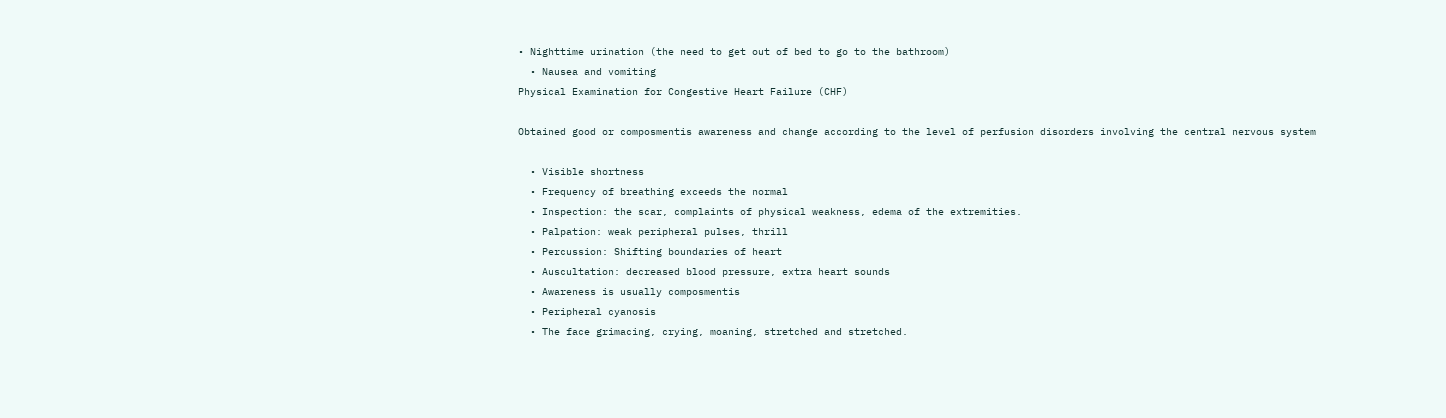• Nighttime urination (the need to get out of bed to go to the bathroom)
  • Nausea and vomiting
Physical Examination for Congestive Heart Failure (CHF)

Obtained good or composmentis awareness and change according to the level of perfusion disorders involving the central nervous system

  • Visible shortness
  • Frequency of breathing exceeds the normal
  • Inspection: the scar, complaints of physical weakness, edema of the extremities.
  • Palpation: weak peripheral pulses, thrill
  • Percussion: Shifting boundaries of heart
  • Auscultation: decreased blood pressure, extra heart sounds
  • Awareness is usually composmentis
  • Peripheral cyanosis
  • The face grimacing, crying, moaning, stretched and stretched.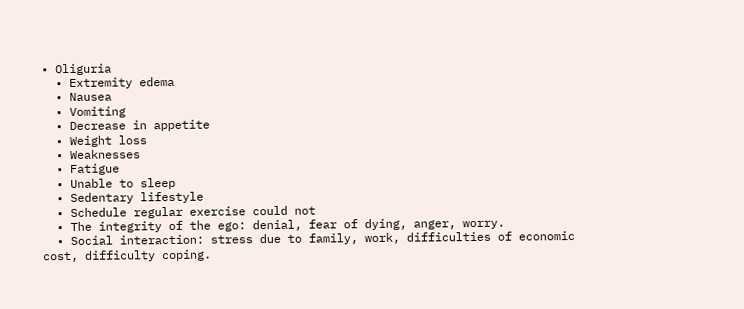• Oliguria
  • Extremity edema
  • Nausea
  • Vomiting
  • Decrease in appetite
  • Weight loss
  • Weaknesses
  • Fatigue
  • Unable to sleep
  • Sedentary lifestyle
  • Schedule regular exercise could not
  • The integrity of the ego: denial, fear of dying, anger, worry.
  • Social interaction: stress due to family, work, difficulties of economic cost, difficulty coping.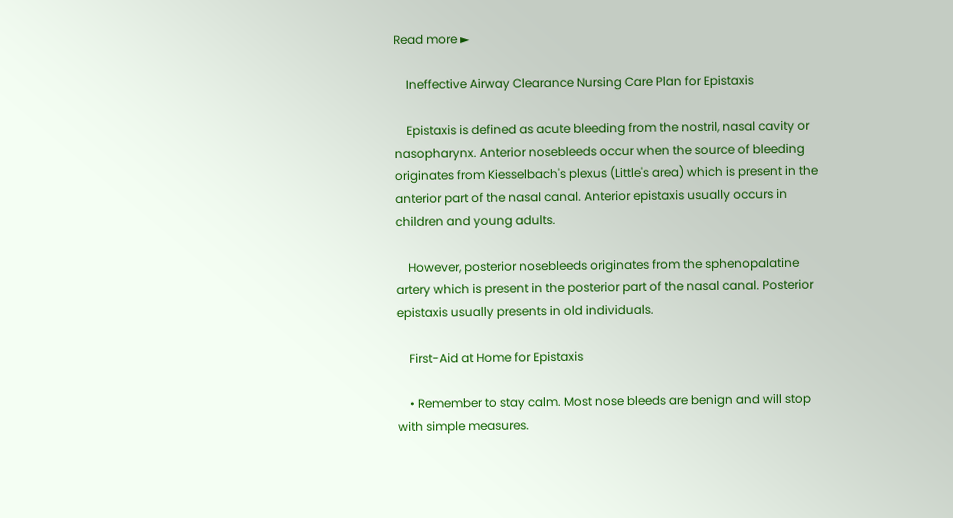Read more ►

    Ineffective Airway Clearance Nursing Care Plan for Epistaxis

    Epistaxis is defined as acute bleeding from the nostril, nasal cavity or nasopharynx. Anterior nosebleeds occur when the source of bleeding originates from Kiesselbach's plexus (Little's area) which is present in the anterior part of the nasal canal. Anterior epistaxis usually occurs in children and young adults.

    However, posterior nosebleeds originates from the sphenopalatine artery which is present in the posterior part of the nasal canal. Posterior epistaxis usually presents in old individuals.

    First-Aid at Home for Epistaxis

    • Remember to stay calm. Most nose bleeds are benign and will stop with simple measures.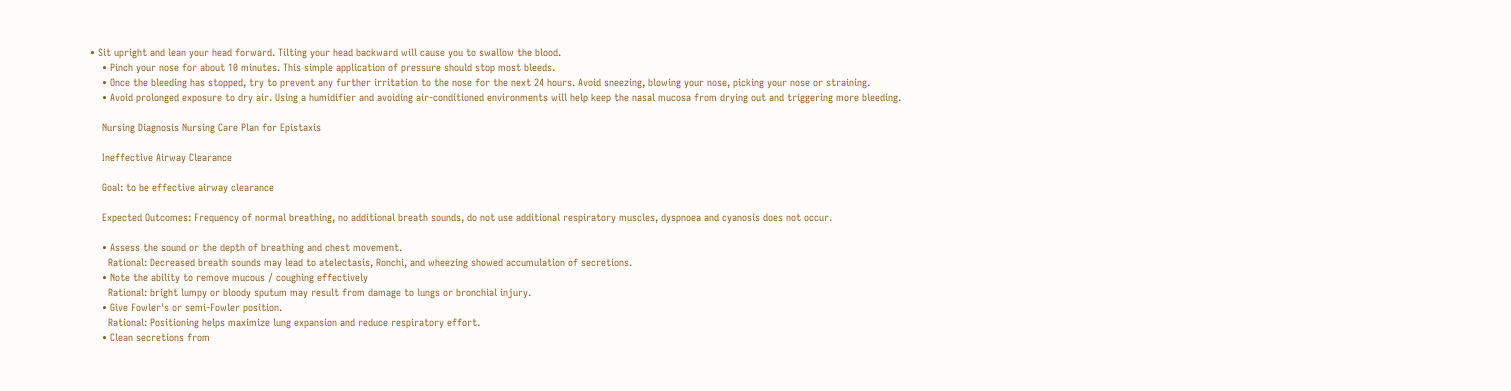• Sit upright and lean your head forward. Tilting your head backward will cause you to swallow the blood.
    • Pinch your nose for about 10 minutes. This simple application of pressure should stop most bleeds.
    • Once the bleeding has stopped, try to prevent any further irritation to the nose for the next 24 hours. Avoid sneezing, blowing your nose, picking your nose or straining.
    • Avoid prolonged exposure to dry air. Using a humidifier and avoiding air-conditioned environments will help keep the nasal mucosa from drying out and triggering more bleeding.

    Nursing Diagnosis Nursing Care Plan for Epistaxis

    Ineffective Airway Clearance

    Goal: to be effective airway clearance

    Expected Outcomes: Frequency of normal breathing, no additional breath sounds, do not use additional respiratory muscles, dyspnoea and cyanosis does not occur.

    • Assess the sound or the depth of breathing and chest movement.
      Rational: Decreased breath sounds may lead to atelectasis, Ronchi, and wheezing showed accumulation of secretions.
    • Note the ability to remove mucous / coughing effectively
      Rational: bright lumpy or bloody sputum may result from damage to lungs or bronchial injury.
    • Give Fowler's or semi-Fowler position.
      Rational: Positioning helps maximize lung expansion and reduce respiratory effort.
    • Clean secretions from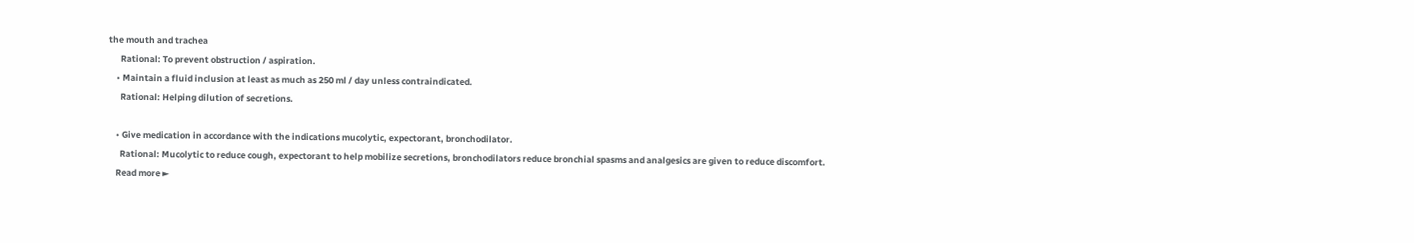the mouth and trachea
      Rational: To prevent obstruction / aspiration.
    • Maintain a fluid inclusion at least as much as 250 ml / day unless contraindicated.
      Rational: Helping dilution of secretions.

    • Give medication in accordance with the indications mucolytic, expectorant, bronchodilator.
      Rational: Mucolytic to reduce cough, expectorant to help mobilize secretions, bronchodilators reduce bronchial spasms and analgesics are given to reduce discomfort.
    Read more ►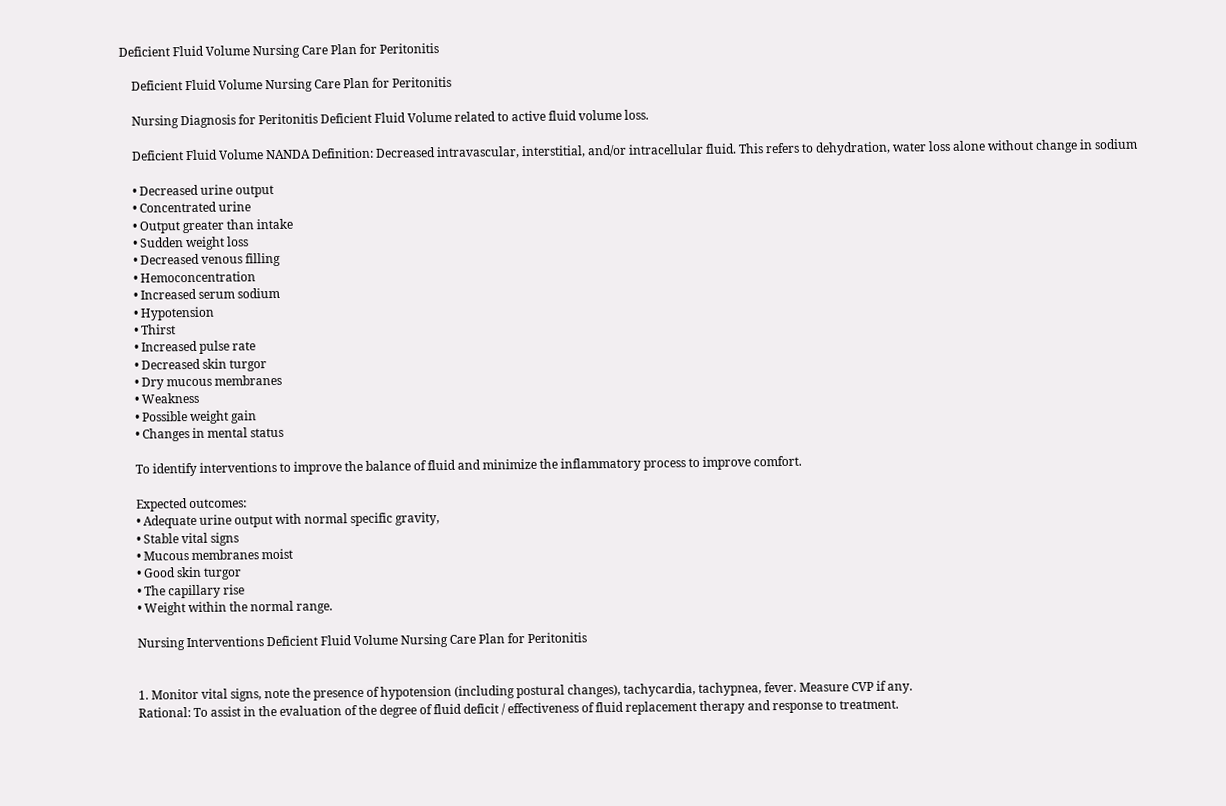Deficient Fluid Volume Nursing Care Plan for Peritonitis

    Deficient Fluid Volume Nursing Care Plan for Peritonitis

    Nursing Diagnosis for Peritonitis Deficient Fluid Volume related to active fluid volume loss.

    Deficient Fluid Volume NANDA Definition: Decreased intravascular, interstitial, and/or intracellular fluid. This refers to dehydration, water loss alone without change in sodium

    • Decreased urine output
    • Concentrated urine
    • Output greater than intake
    • Sudden weight loss
    • Decreased venous filling
    • Hemoconcentration
    • Increased serum sodium
    • Hypotension
    • Thirst
    • Increased pulse rate
    • Decreased skin turgor
    • Dry mucous membranes
    • Weakness
    • Possible weight gain
    • Changes in mental status

    To identify interventions to improve the balance of fluid and minimize the inflammatory process to improve comfort.

    Expected outcomes:
    • Adequate urine output with normal specific gravity,
    • Stable vital signs
    • Mucous membranes moist
    • Good skin turgor
    • The capillary rise
    • Weight within the normal range.

    Nursing Interventions Deficient Fluid Volume Nursing Care Plan for Peritonitis


    1. Monitor vital signs, note the presence of hypotension (including postural changes), tachycardia, tachypnea, fever. Measure CVP if any.
    Rational: To assist in the evaluation of the degree of fluid deficit / effectiveness of fluid replacement therapy and response to treatment.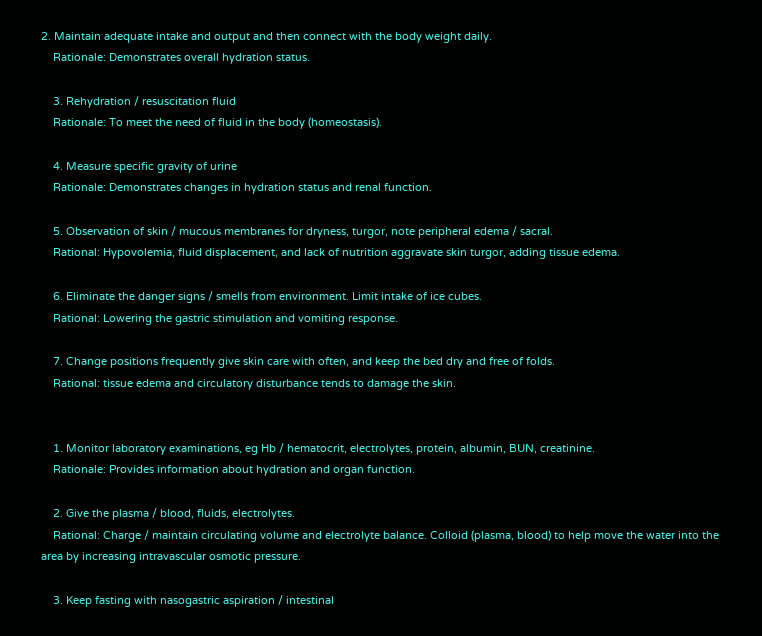2. Maintain adequate intake and output and then connect with the body weight daily.
    Rationale: Demonstrates overall hydration status.

    3. Rehydration / resuscitation fluid
    Rationale: To meet the need of fluid in the body (homeostasis).

    4. Measure specific gravity of urine
    Rationale: Demonstrates changes in hydration status and renal function.

    5. Observation of skin / mucous membranes for dryness, turgor, note peripheral edema / sacral.
    Rational: Hypovolemia, fluid displacement, and lack of nutrition aggravate skin turgor, adding tissue edema.

    6. Eliminate the danger signs / smells from environment. Limit intake of ice cubes.
    Rational: Lowering the gastric stimulation and vomiting response.

    7. Change positions frequently give skin care with often, and keep the bed dry and free of folds.
    Rational: tissue edema and circulatory disturbance tends to damage the skin.


    1. Monitor laboratory examinations, eg Hb / hematocrit, electrolytes, protein, albumin, BUN, creatinine.
    Rationale: Provides information about hydration and organ function.

    2. Give the plasma / blood, fluids, electrolytes.
    Rational: Charge / maintain circulating volume and electrolyte balance. Colloid (plasma, blood) to help move the water into the area by increasing intravascular osmotic pressure.

    3. Keep fasting with nasogastric aspiration / intestinal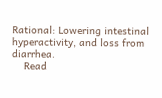Rational: Lowering intestinal hyperactivity, and loss from diarrhea.
    Read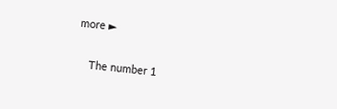more ►

    The number 1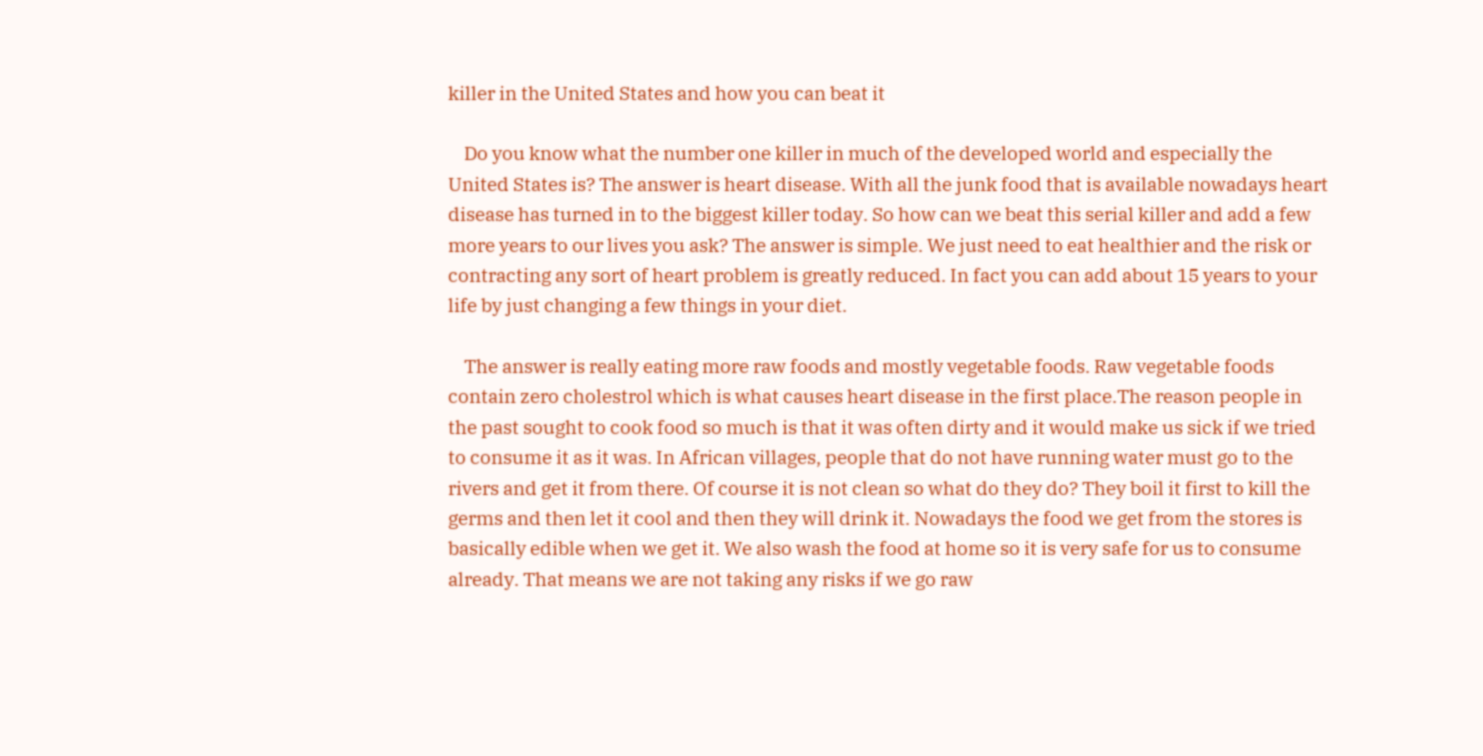killer in the United States and how you can beat it

    Do you know what the number one killer in much of the developed world and especially the United States is? The answer is heart disease. With all the junk food that is available nowadays heart disease has turned in to the biggest killer today. So how can we beat this serial killer and add a few more years to our lives you ask? The answer is simple. We just need to eat healthier and the risk or contracting any sort of heart problem is greatly reduced. In fact you can add about 15 years to your life by just changing a few things in your diet.

    The answer is really eating more raw foods and mostly vegetable foods. Raw vegetable foods contain zero cholestrol which is what causes heart disease in the first place.The reason people in the past sought to cook food so much is that it was often dirty and it would make us sick if we tried to consume it as it was. In African villages, people that do not have running water must go to the rivers and get it from there. Of course it is not clean so what do they do? They boil it first to kill the germs and then let it cool and then they will drink it. Nowadays the food we get from the stores is basically edible when we get it. We also wash the food at home so it is very safe for us to consume already. That means we are not taking any risks if we go raw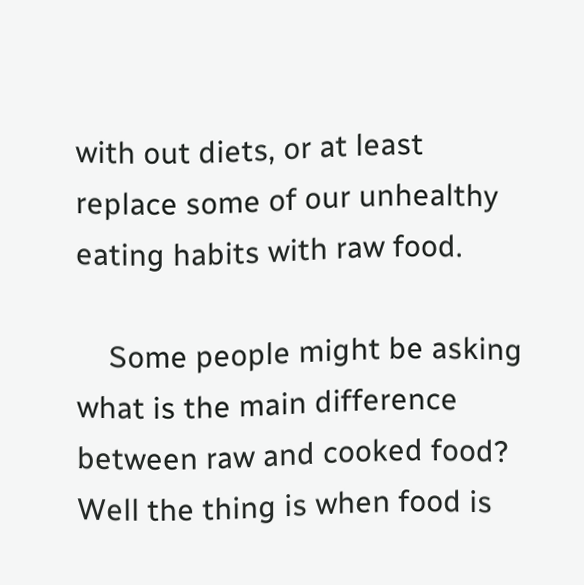with out diets, or at least replace some of our unhealthy eating habits with raw food.

    Some people might be asking what is the main difference between raw and cooked food? Well the thing is when food is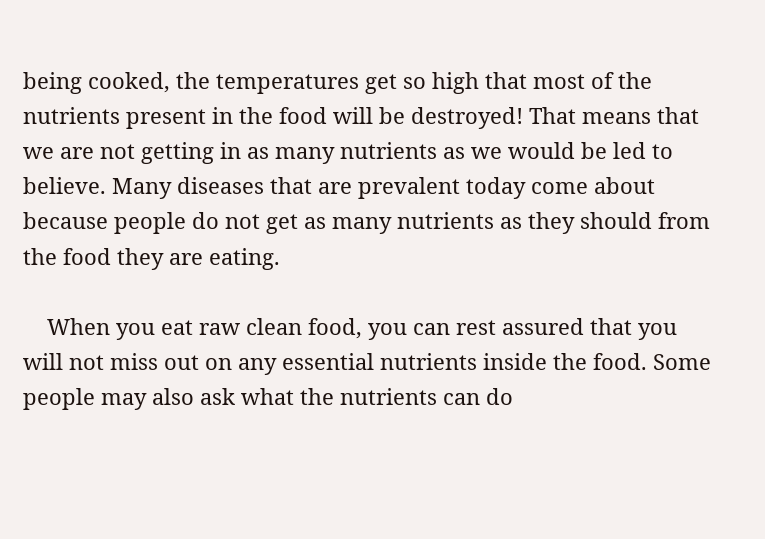being cooked, the temperatures get so high that most of the nutrients present in the food will be destroyed! That means that we are not getting in as many nutrients as we would be led to believe. Many diseases that are prevalent today come about because people do not get as many nutrients as they should from the food they are eating.

    When you eat raw clean food, you can rest assured that you will not miss out on any essential nutrients inside the food. Some people may also ask what the nutrients can do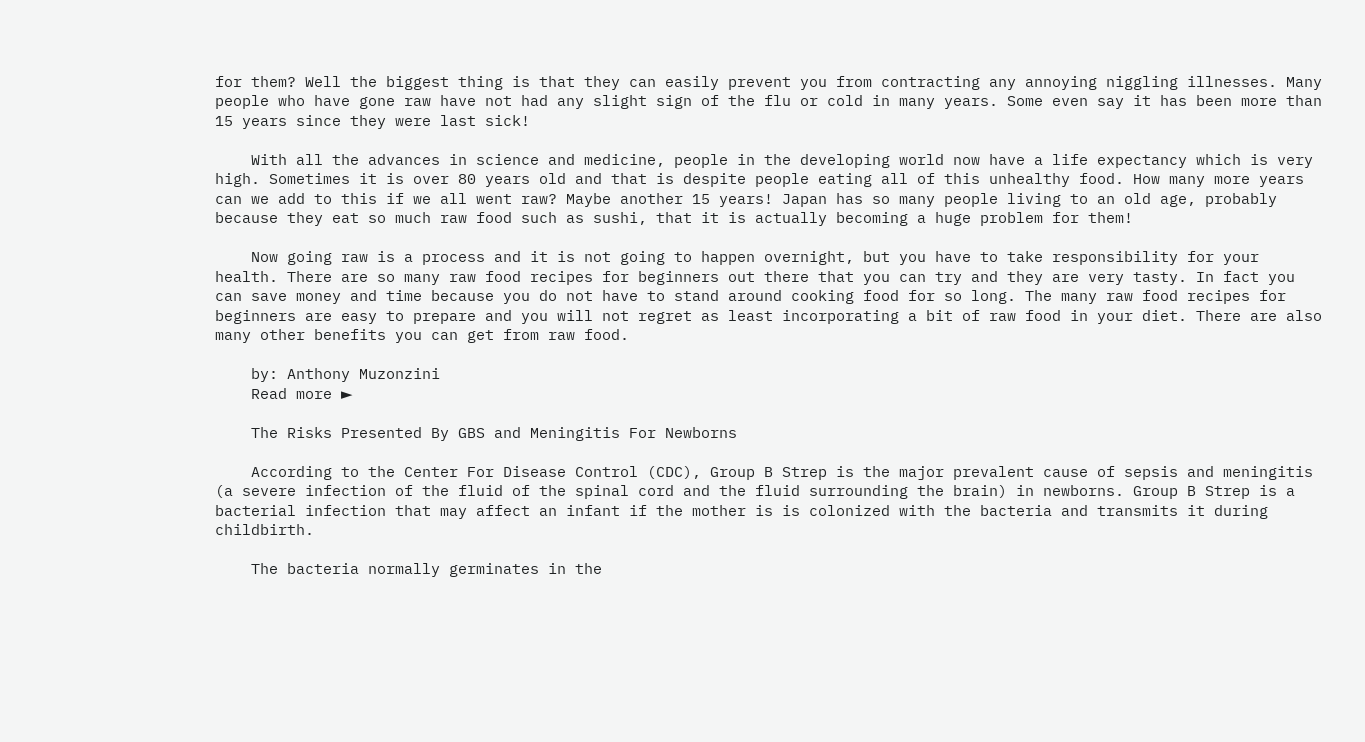for them? Well the biggest thing is that they can easily prevent you from contracting any annoying niggling illnesses. Many people who have gone raw have not had any slight sign of the flu or cold in many years. Some even say it has been more than 15 years since they were last sick!

    With all the advances in science and medicine, people in the developing world now have a life expectancy which is very high. Sometimes it is over 80 years old and that is despite people eating all of this unhealthy food. How many more years can we add to this if we all went raw? Maybe another 15 years! Japan has so many people living to an old age, probably because they eat so much raw food such as sushi, that it is actually becoming a huge problem for them!

    Now going raw is a process and it is not going to happen overnight, but you have to take responsibility for your health. There are so many raw food recipes for beginners out there that you can try and they are very tasty. In fact you can save money and time because you do not have to stand around cooking food for so long. The many raw food recipes for beginners are easy to prepare and you will not regret as least incorporating a bit of raw food in your diet. There are also many other benefits you can get from raw food.

    by: Anthony Muzonzini
    Read more ►

    The Risks Presented By GBS and Meningitis For Newborns

    According to the Center For Disease Control (CDC), Group B Strep is the major prevalent cause of sepsis and meningitis (a severe infection of the fluid of the spinal cord and the fluid surrounding the brain) in newborns. Group B Strep is a bacterial infection that may affect an infant if the mother is is colonized with the bacteria and transmits it during childbirth.

    The bacteria normally germinates in the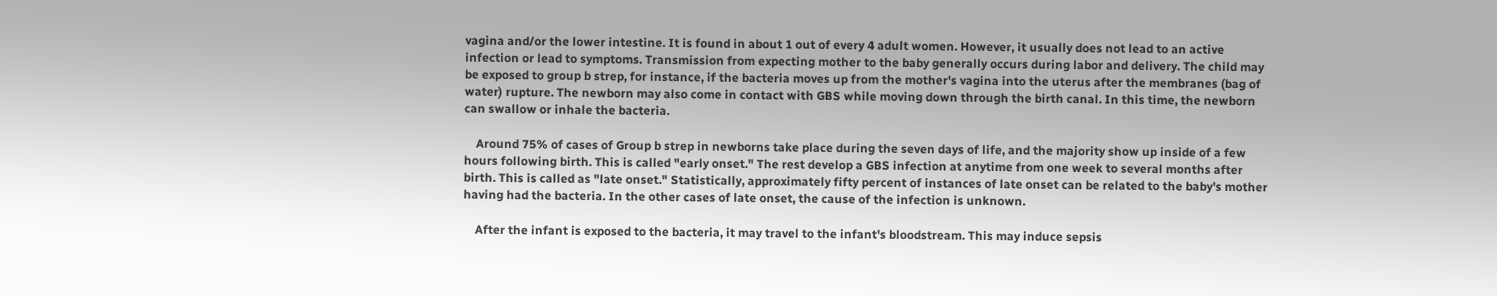vagina and/or the lower intestine. It is found in about 1 out of every 4 adult women. However, it usually does not lead to an active infection or lead to symptoms. Transmission from expecting mother to the baby generally occurs during labor and delivery. The child may be exposed to group b strep, for instance, if the bacteria moves up from the mother's vagina into the uterus after the membranes (bag of water) rupture. The newborn may also come in contact with GBS while moving down through the birth canal. In this time, the newborn can swallow or inhale the bacteria.

    Around 75% of cases of Group b strep in newborns take place during the seven days of life, and the majority show up inside of a few hours following birth. This is called "early onset." The rest develop a GBS infection at anytime from one week to several months after birth. This is called as "late onset." Statistically, approximately fifty percent of instances of late onset can be related to the baby's mother having had the bacteria. In the other cases of late onset, the cause of the infection is unknown.

    After the infant is exposed to the bacteria, it may travel to the infant's bloodstream. This may induce sepsis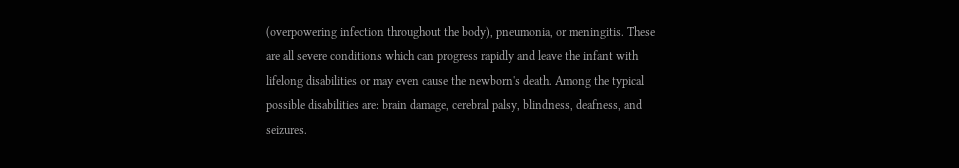(overpowering infection throughout the body), pneumonia, or meningitis. These are all severe conditions which can progress rapidly and leave the infant with lifelong disabilities or may even cause the newborn's death. Among the typical possible disabilities are: brain damage, cerebral palsy, blindness, deafness, and seizures.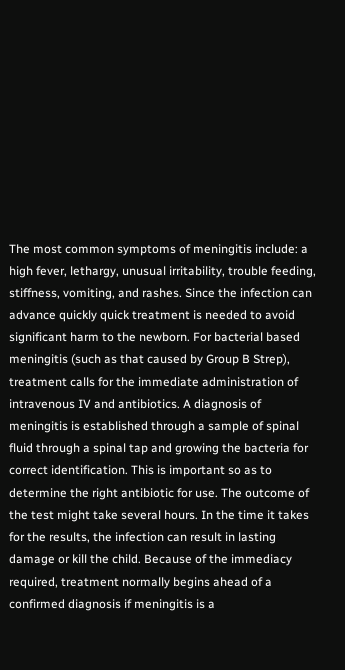The most common symptoms of meningitis include: a high fever, lethargy, unusual irritability, trouble feeding, stiffness, vomiting, and rashes. Since the infection can advance quickly quick treatment is needed to avoid significant harm to the newborn. For bacterial based meningitis (such as that caused by Group B Strep), treatment calls for the immediate administration of intravenous IV and antibiotics. A diagnosis of meningitis is established through a sample of spinal fluid through a spinal tap and growing the bacteria for correct identification. This is important so as to determine the right antibiotic for use. The outcome of the test might take several hours. In the time it takes for the results, the infection can result in lasting damage or kill the child. Because of the immediacy required, treatment normally begins ahead of a confirmed diagnosis if meningitis is a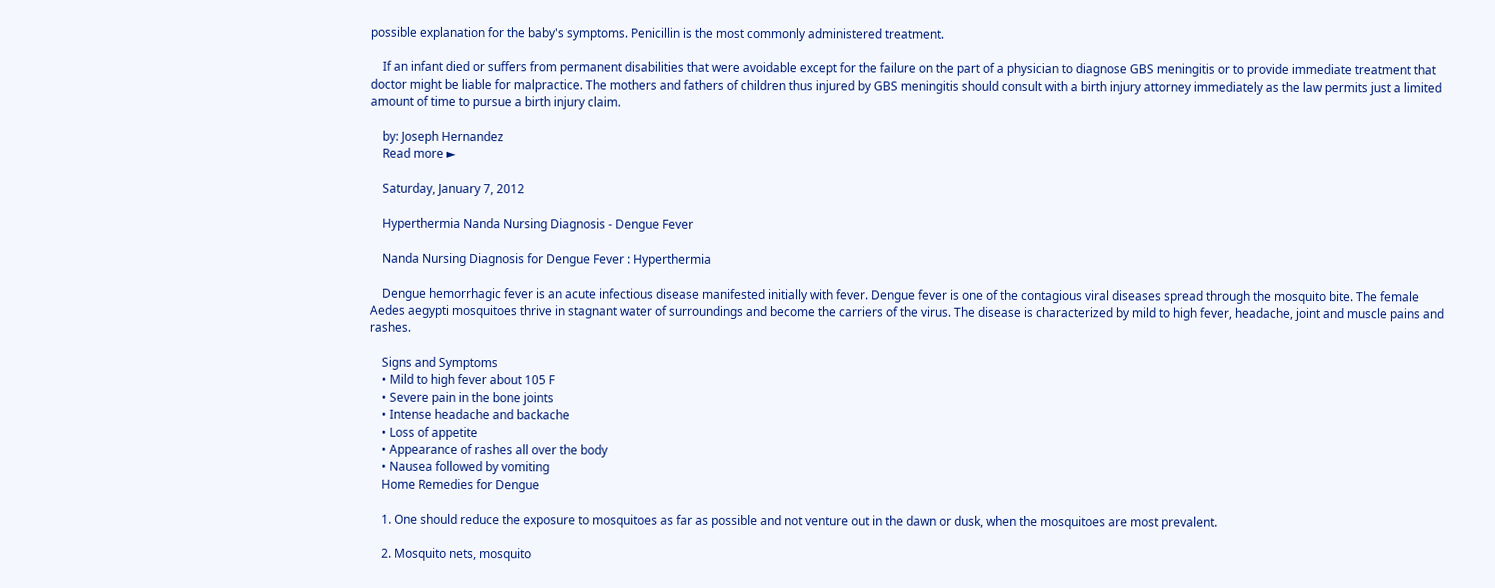possible explanation for the baby's symptoms. Penicillin is the most commonly administered treatment.

    If an infant died or suffers from permanent disabilities that were avoidable except for the failure on the part of a physician to diagnose GBS meningitis or to provide immediate treatment that doctor might be liable for malpractice. The mothers and fathers of children thus injured by GBS meningitis should consult with a birth injury attorney immediately as the law permits just a limited amount of time to pursue a birth injury claim.

    by: Joseph Hernandez
    Read more ►

    Saturday, January 7, 2012

    Hyperthermia Nanda Nursing Diagnosis - Dengue Fever

    Nanda Nursing Diagnosis for Dengue Fever : Hyperthermia

    Dengue hemorrhagic fever is an acute infectious disease manifested initially with fever. Dengue fever is one of the contagious viral diseases spread through the mosquito bite. The female Aedes aegypti mosquitoes thrive in stagnant water of surroundings and become the carriers of the virus. The disease is characterized by mild to high fever, headache, joint and muscle pains and rashes.

    Signs and Symptoms
    • Mild to high fever about 105 F
    • Severe pain in the bone joints
    • Intense headache and backache
    • Loss of appetite
    • Appearance of rashes all over the body
    • Nausea followed by vomiting
    Home Remedies for Dengue

    1. One should reduce the exposure to mosquitoes as far as possible and not venture out in the dawn or dusk, when the mosquitoes are most prevalent.

    2. Mosquito nets, mosquito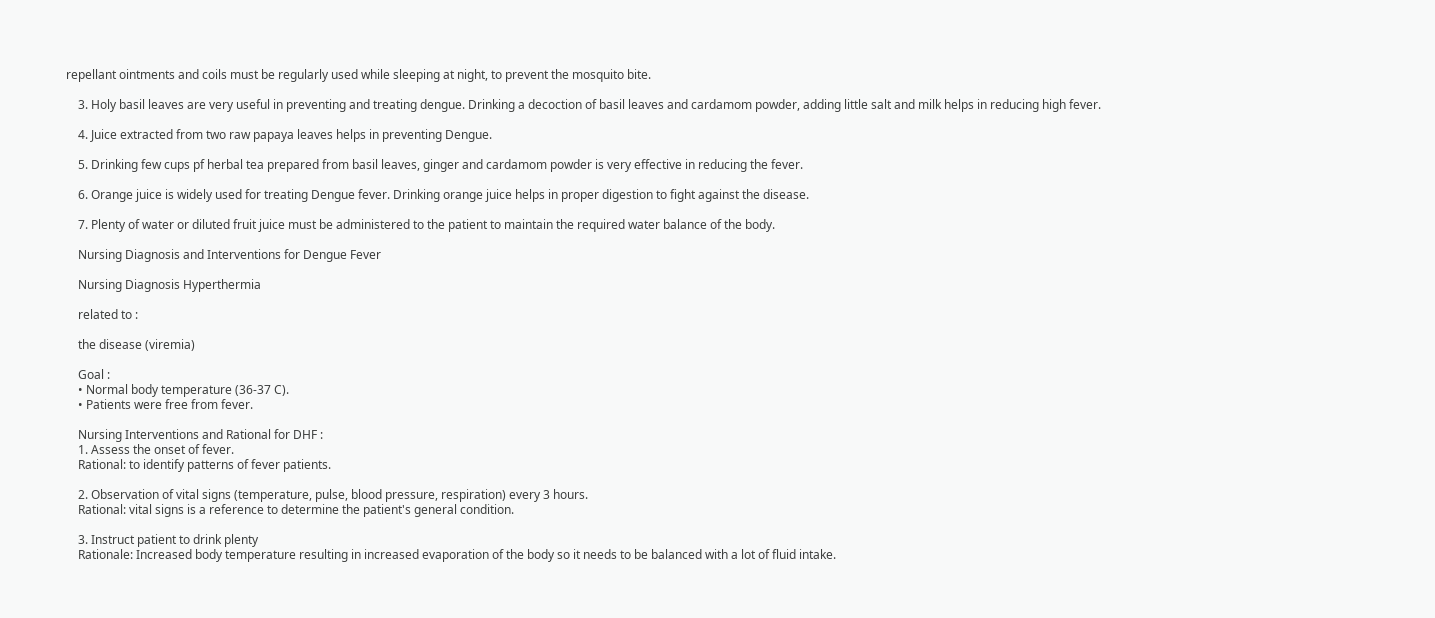repellant ointments and coils must be regularly used while sleeping at night, to prevent the mosquito bite.

    3. Holy basil leaves are very useful in preventing and treating dengue. Drinking a decoction of basil leaves and cardamom powder, adding little salt and milk helps in reducing high fever.

    4. Juice extracted from two raw papaya leaves helps in preventing Dengue.

    5. Drinking few cups pf herbal tea prepared from basil leaves, ginger and cardamom powder is very effective in reducing the fever.

    6. Orange juice is widely used for treating Dengue fever. Drinking orange juice helps in proper digestion to fight against the disease.

    7. Plenty of water or diluted fruit juice must be administered to the patient to maintain the required water balance of the body.

    Nursing Diagnosis and Interventions for Dengue Fever

    Nursing Diagnosis Hyperthermia

    related to :

    the disease (viremia)

    Goal :
    • Normal body temperature (36-37 C).
    • Patients were free from fever.

    Nursing Interventions and Rational for DHF :
    1. Assess the onset of fever.
    Rational: to identify patterns of fever patients.

    2. Observation of vital signs (temperature, pulse, blood pressure, respiration) every 3 hours.
    Rational: vital signs is a reference to determine the patient's general condition.

    3. Instruct patient to drink plenty
    Rationale: Increased body temperature resulting in increased evaporation of the body so it needs to be balanced with a lot of fluid intake.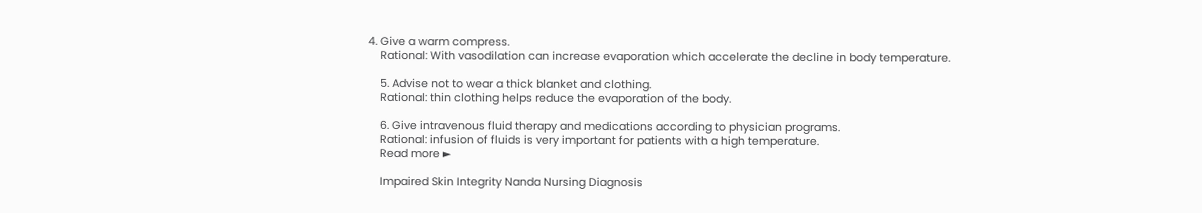4. Give a warm compress.
    Rational: With vasodilation can increase evaporation which accelerate the decline in body temperature.

    5. Advise not to wear a thick blanket and clothing.
    Rational: thin clothing helps reduce the evaporation of the body.

    6. Give intravenous fluid therapy and medications according to physician programs.
    Rational: infusion of fluids is very important for patients with a high temperature.
    Read more ►

    Impaired Skin Integrity Nanda Nursing Diagnosis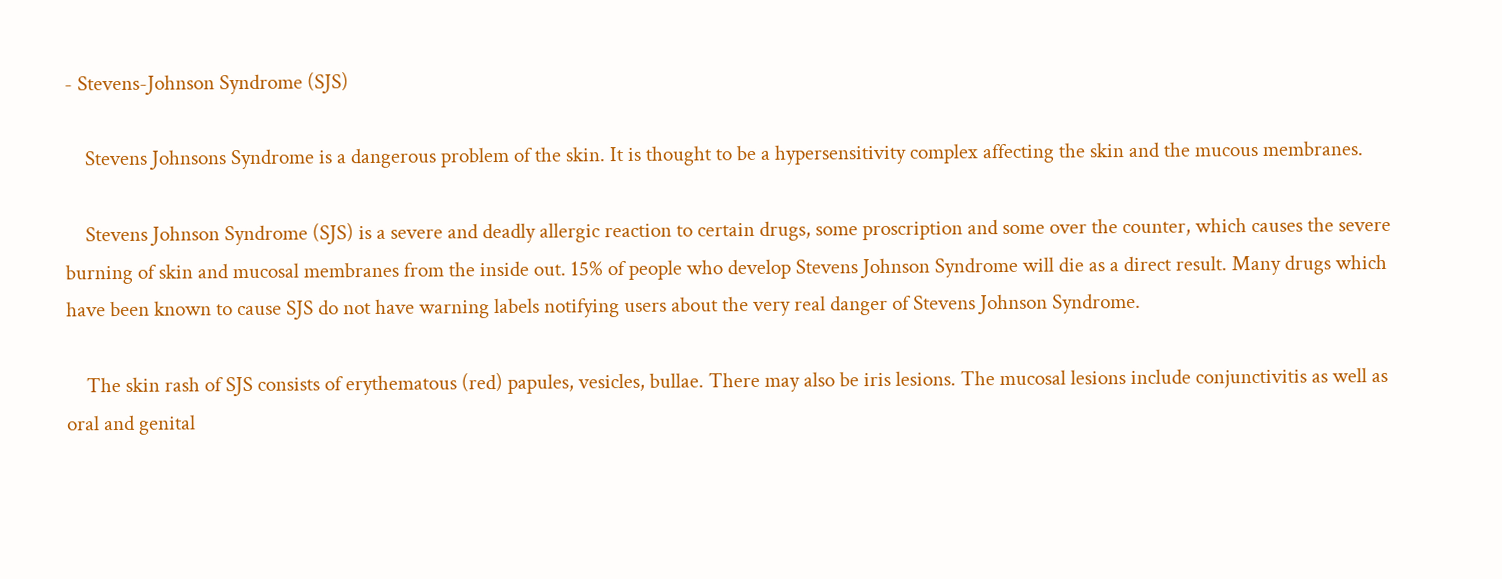- Stevens-Johnson Syndrome (SJS)

    Stevens Johnsons Syndrome is a dangerous problem of the skin. It is thought to be a hypersensitivity complex affecting the skin and the mucous membranes.

    Stevens Johnson Syndrome (SJS) is a severe and deadly allergic reaction to certain drugs, some proscription and some over the counter, which causes the severe burning of skin and mucosal membranes from the inside out. 15% of people who develop Stevens Johnson Syndrome will die as a direct result. Many drugs which have been known to cause SJS do not have warning labels notifying users about the very real danger of Stevens Johnson Syndrome.

    The skin rash of SJS consists of erythematous (red) papules, vesicles, bullae. There may also be iris lesions. The mucosal lesions include conjunctivitis as well as oral and genital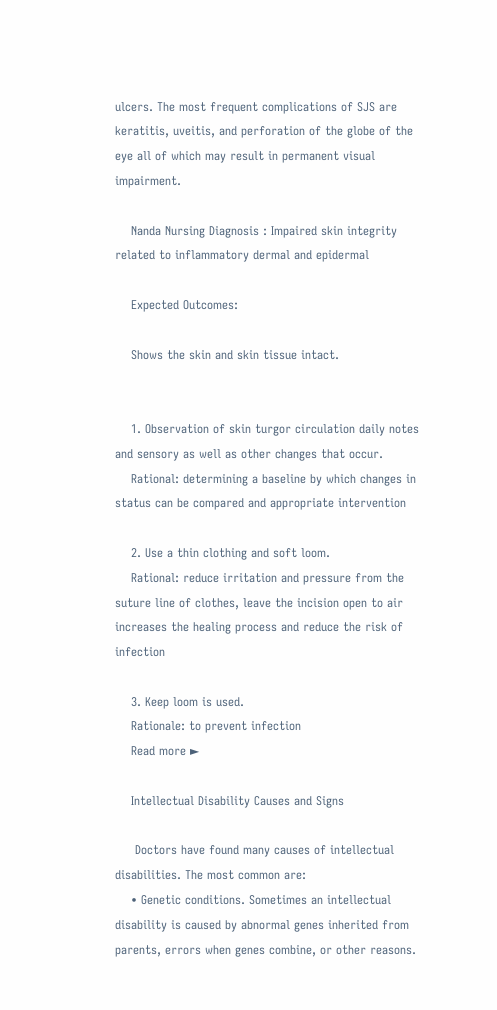ulcers. The most frequent complications of SJS are keratitis, uveitis, and perforation of the globe of the eye all of which may result in permanent visual impairment.

    Nanda Nursing Diagnosis : Impaired skin integrity related to inflammatory dermal and epidermal

    Expected Outcomes:

    Shows the skin and skin tissue intact.


    1. Observation of skin turgor circulation daily notes and sensory as well as other changes that occur.
    Rational: determining a baseline by which changes in status can be compared and appropriate intervention

    2. Use a thin clothing and soft loom.
    Rational: reduce irritation and pressure from the suture line of clothes, leave the incision open to air increases the healing process and reduce the risk of infection

    3. Keep loom is used.
    Rationale: to prevent infection
    Read more ►

    Intellectual Disability Causes and Signs

     Doctors have found many causes of intellectual disabilities. The most common are:
    • Genetic conditions. Sometimes an intellectual disability is caused by abnormal genes inherited from parents, errors when genes combine, or other reasons.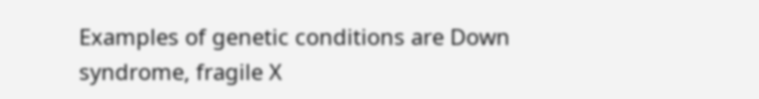Examples of genetic conditions are Down syndrome, fragile X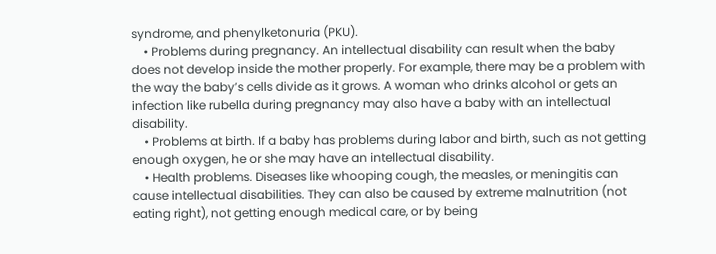syndrome, and phenylketonuria (PKU).
    • Problems during pregnancy. An intellectual disability can result when the baby does not develop inside the mother properly. For example, there may be a problem with the way the baby’s cells divide as it grows. A woman who drinks alcohol or gets an infection like rubella during pregnancy may also have a baby with an intellectual disability.
    • Problems at birth. If a baby has problems during labor and birth, such as not getting enough oxygen, he or she may have an intellectual disability.
    • Health problems. Diseases like whooping cough, the measles, or meningitis can cause intellectual disabilities. They can also be caused by extreme malnutrition (not eating right), not getting enough medical care, or by being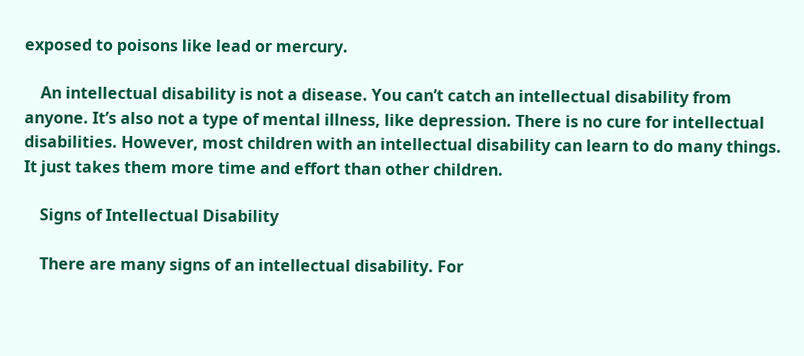exposed to poisons like lead or mercury.

    An intellectual disability is not a disease. You can’t catch an intellectual disability from anyone. It’s also not a type of mental illness, like depression. There is no cure for intellectual disabilities. However, most children with an intellectual disability can learn to do many things. It just takes them more time and effort than other children.

    Signs of Intellectual Disability

    There are many signs of an intellectual disability. For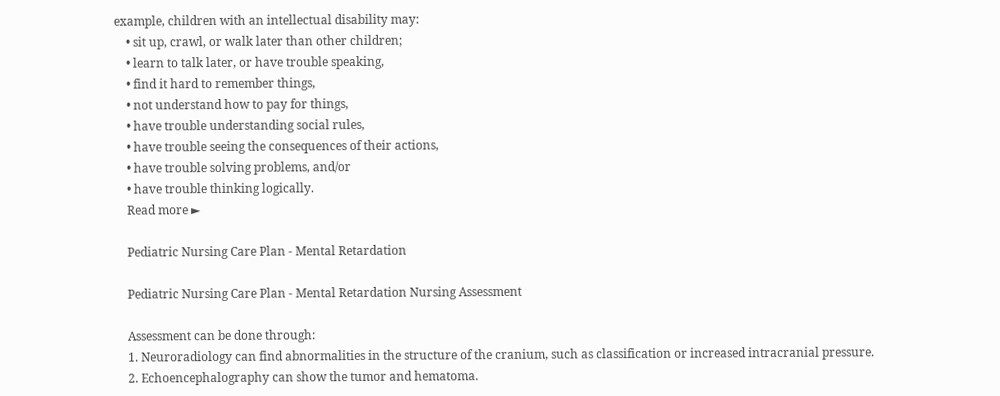example, children with an intellectual disability may:
    • sit up, crawl, or walk later than other children;
    • learn to talk later, or have trouble speaking,
    • find it hard to remember things,
    • not understand how to pay for things,
    • have trouble understanding social rules,
    • have trouble seeing the consequences of their actions,
    • have trouble solving problems, and/or
    • have trouble thinking logically.
    Read more ►

    Pediatric Nursing Care Plan - Mental Retardation

    Pediatric Nursing Care Plan - Mental Retardation Nursing Assessment

    Assessment can be done through:
    1. Neuroradiology can find abnormalities in the structure of the cranium, such as classification or increased intracranial pressure.
    2. Echoencephalography can show the tumor and hematoma.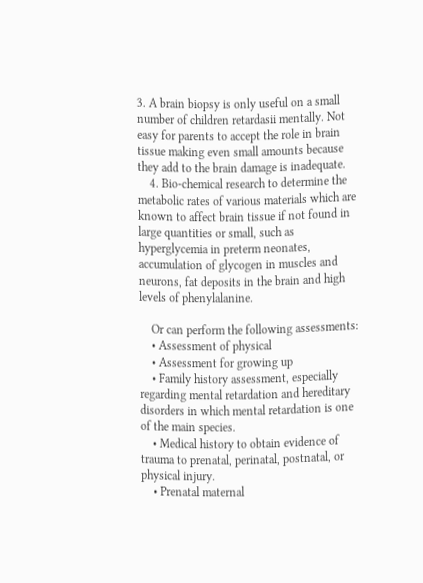3. A brain biopsy is only useful on a small number of children retardasii mentally. Not easy for parents to accept the role in brain tissue making even small amounts because they add to the brain damage is inadequate.
    4. Bio-chemical research to determine the metabolic rates of various materials which are known to affect brain tissue if not found in large quantities or small, such as hyperglycemia in preterm neonates, accumulation of glycogen in muscles and neurons, fat deposits in the brain and high levels of phenylalanine.

    Or can perform the following assessments:
    • Assessment of physical
    • Assessment for growing up
    • Family history assessment, especially regarding mental retardation and hereditary disorders in which mental retardation is one of the main species.
    • Medical history to obtain evidence of trauma to prenatal, perinatal, postnatal, or physical injury.
    • Prenatal maternal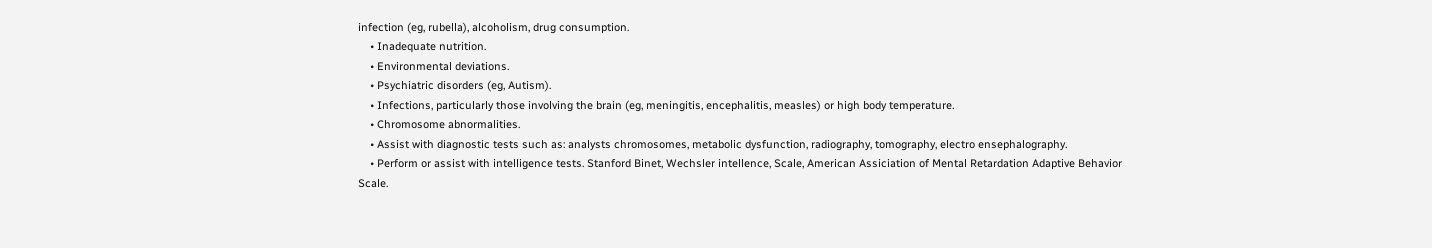infection (eg, rubella), alcoholism, drug consumption.
    • Inadequate nutrition.
    • Environmental deviations.
    • Psychiatric disorders (eg, Autism).
    • Infections, particularly those involving the brain (eg, meningitis, encephalitis, measles) or high body temperature.
    • Chromosome abnormalities.
    • Assist with diagnostic tests such as: analysts chromosomes, metabolic dysfunction, radiography, tomography, electro ensephalography.
    • Perform or assist with intelligence tests. Stanford Binet, Wechsler intellence, Scale, American Assiciation of Mental Retardation Adaptive Behavior Scale.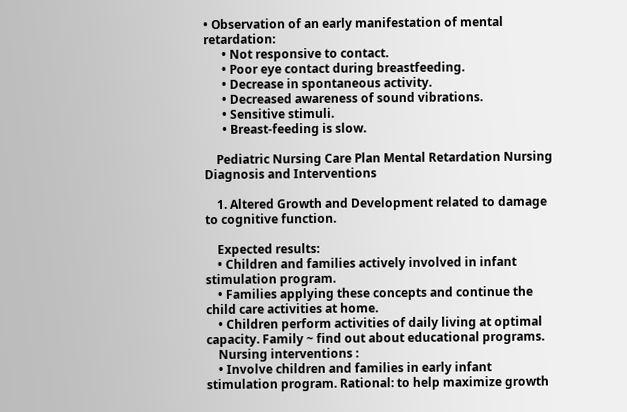• Observation of an early manifestation of mental retardation:
      • Not responsive to contact.
      • Poor eye contact during breastfeeding.
      • Decrease in spontaneous activity.
      • Decreased awareness of sound vibrations.
      • Sensitive stimuli.
      • Breast-feeding is slow.

    Pediatric Nursing Care Plan Mental Retardation Nursing Diagnosis and Interventions

    1. Altered Growth and Development related to damage to cognitive function.

    Expected results:
    • Children and families actively involved in infant stimulation program.
    • Families applying these concepts and continue the child care activities at home.
    • Children perform activities of daily living at optimal capacity. Family ~ find out about educational programs.
    Nursing interventions :
    • Involve children and families in early infant stimulation program. Rational: to help maximize growth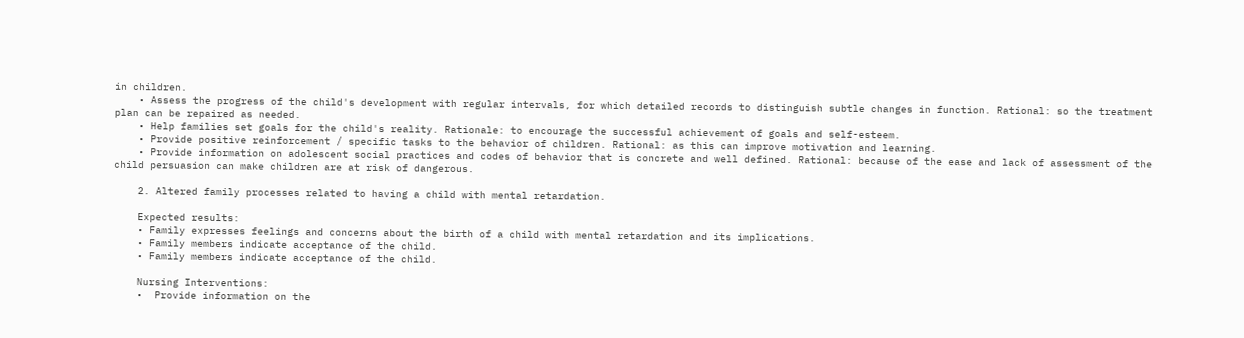in children.
    • Assess the progress of the child's development with regular intervals, for which detailed records to distinguish subtle changes in function. Rational: so the treatment plan can be repaired as needed.
    • Help families set goals for the child's reality. Rationale: to encourage the successful achievement of goals and self-esteem.
    • Provide positive reinforcement / specific tasks to the behavior of children. Rational: as this can improve motivation and learning.
    • Provide information on adolescent social practices and codes of behavior that is concrete and well defined. Rational: because of the ease and lack of assessment of the child persuasion can make children are at risk of dangerous.

    2. Altered family processes related to having a child with mental retardation.

    Expected results:
    • Family expresses feelings and concerns about the birth of a child with mental retardation and its implications.
    • Family members indicate acceptance of the child.
    • Family members indicate acceptance of the child.

    Nursing Interventions:
    •  Provide information on the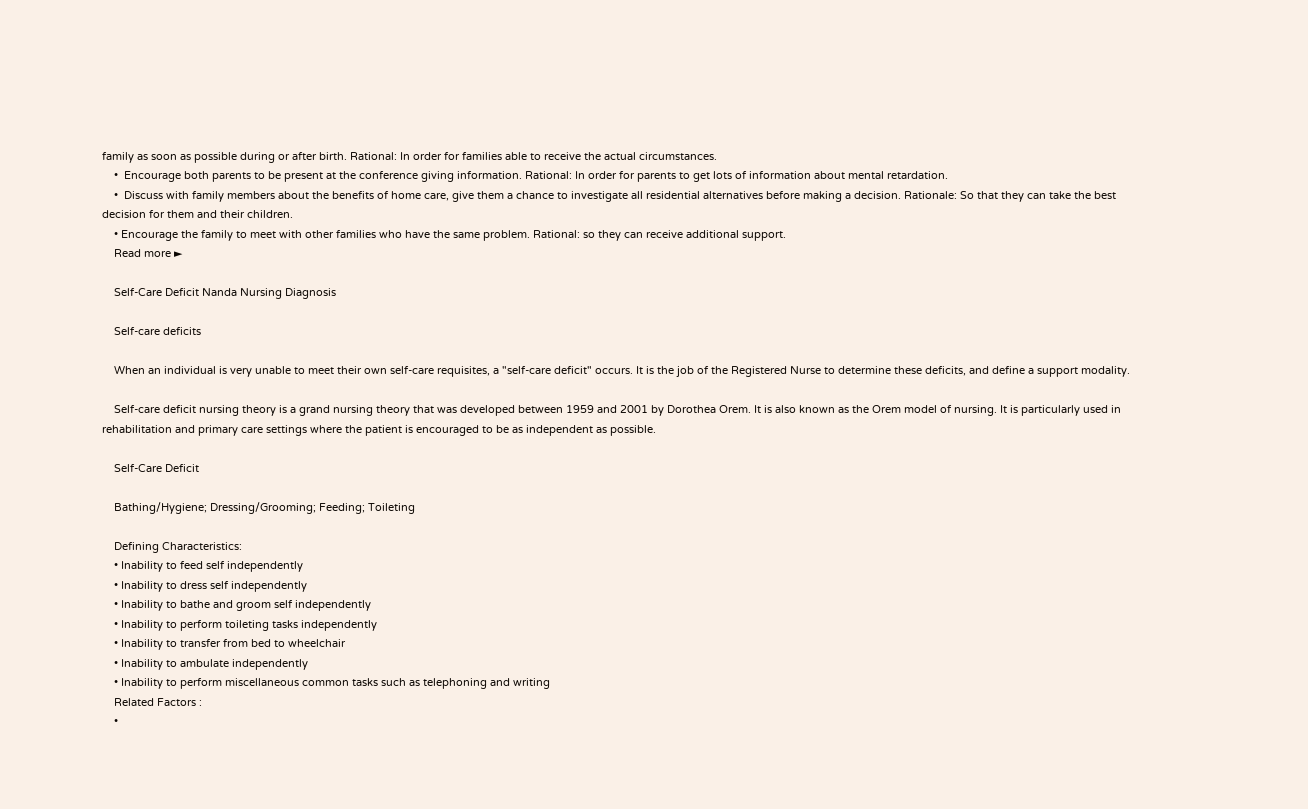family as soon as possible during or after birth. Rational: In order for families able to receive the actual circumstances.
    •  Encourage both parents to be present at the conference giving information. Rational: In order for parents to get lots of information about mental retardation.
    •  Discuss with family members about the benefits of home care, give them a chance to investigate all residential alternatives before making a decision. Rationale: So that they can take the best decision for them and their children.
    • Encourage the family to meet with other families who have the same problem. Rational: so they can receive additional support.
    Read more ►

    Self-Care Deficit Nanda Nursing Diagnosis

    Self-care deficits

    When an individual is very unable to meet their own self-care requisites, a "self-care deficit" occurs. It is the job of the Registered Nurse to determine these deficits, and define a support modality.

    Self-care deficit nursing theory is a grand nursing theory that was developed between 1959 and 2001 by Dorothea Orem. It is also known as the Orem model of nursing. It is particularly used in rehabilitation and primary care settings where the patient is encouraged to be as independent as possible.

    Self-Care Deficit

    Bathing/Hygiene; Dressing/Grooming; Feeding; Toileting

    Defining Characteristics:
    • Inability to feed self independently
    • Inability to dress self independently
    • Inability to bathe and groom self independently
    • Inability to perform toileting tasks independently
    • Inability to transfer from bed to wheelchair
    • Inability to ambulate independently
    • Inability to perform miscellaneous common tasks such as telephoning and writing
    Related Factors :
    •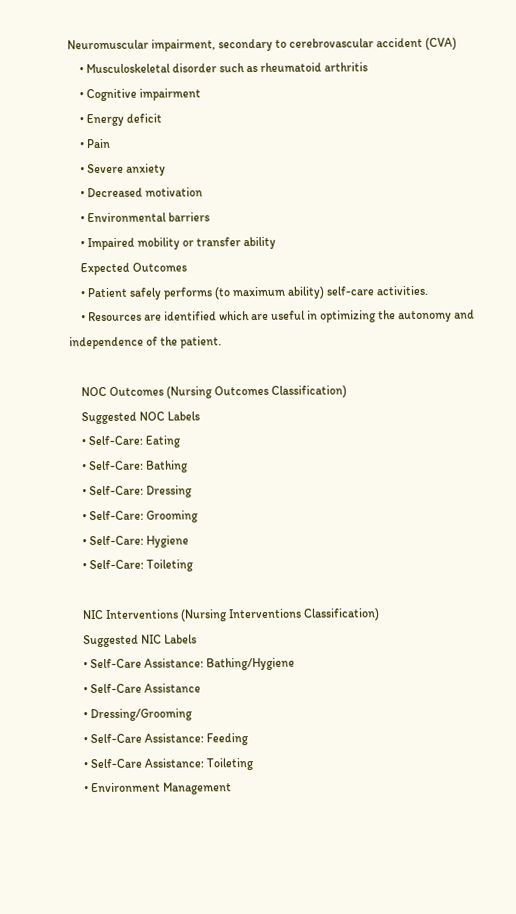Neuromuscular impairment, secondary to cerebrovascular accident (CVA)
    • Musculoskeletal disorder such as rheumatoid arthritis
    • Cognitive impairment
    • Energy deficit
    • Pain
    • Severe anxiety
    • Decreased motivation
    • Environmental barriers
    • Impaired mobility or transfer ability
    Expected Outcomes
    • Patient safely performs (to maximum ability) self-care activities.
    • Resources are identified which are useful in optimizing the autonomy and independence of the patient.

    NOC Outcomes (Nursing Outcomes Classification)
    Suggested NOC Labels
    • Self-Care: Eating
    • Self-Care: Bathing
    • Self-Care: Dressing
    • Self-Care: Grooming
    • Self-Care: Hygiene
    • Self-Care: Toileting

    NIC Interventions (Nursing Interventions Classification)
    Suggested NIC Labels
    • Self-Care Assistance: Bathing/Hygiene
    • Self-Care Assistance
    • Dressing/Grooming
    • Self-Care Assistance: Feeding
    • Self-Care Assistance: Toileting
    • Environment Management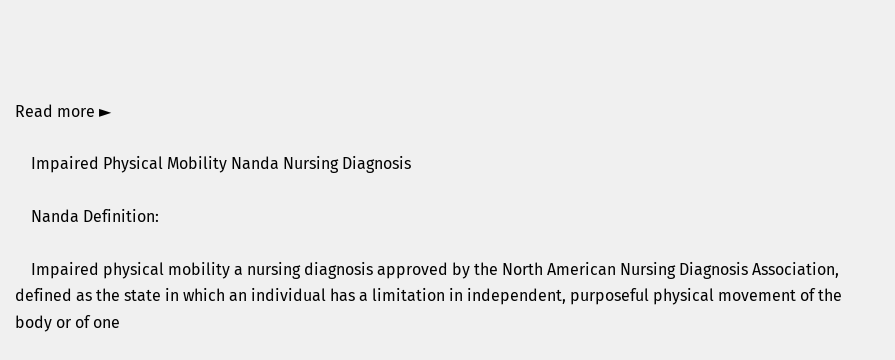Read more ►

    Impaired Physical Mobility Nanda Nursing Diagnosis

    Nanda Definition:

    Impaired physical mobility a nursing diagnosis approved by the North American Nursing Diagnosis Association, defined as the state in which an individual has a limitation in independent, purposeful physical movement of the body or of one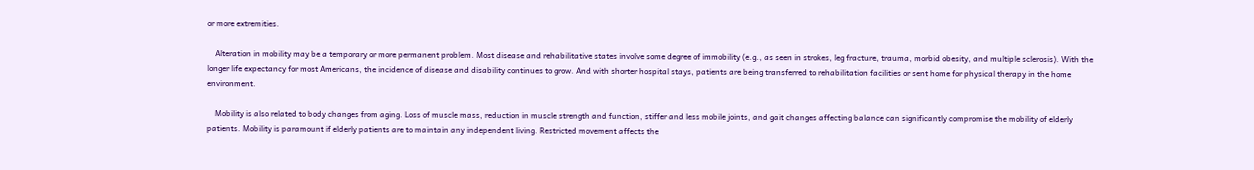or more extremities.

    Alteration in mobility may be a temporary or more permanent problem. Most disease and rehabilitative states involve some degree of immobility (e.g., as seen in strokes, leg fracture, trauma, morbid obesity, and multiple sclerosis). With the longer life expectancy for most Americans, the incidence of disease and disability continues to grow. And with shorter hospital stays, patients are being transferred to rehabilitation facilities or sent home for physical therapy in the home environment.

    Mobility is also related to body changes from aging. Loss of muscle mass, reduction in muscle strength and function, stiffer and less mobile joints, and gait changes affecting balance can significantly compromise the mobility of elderly patients. Mobility is paramount if elderly patients are to maintain any independent living. Restricted movement affects the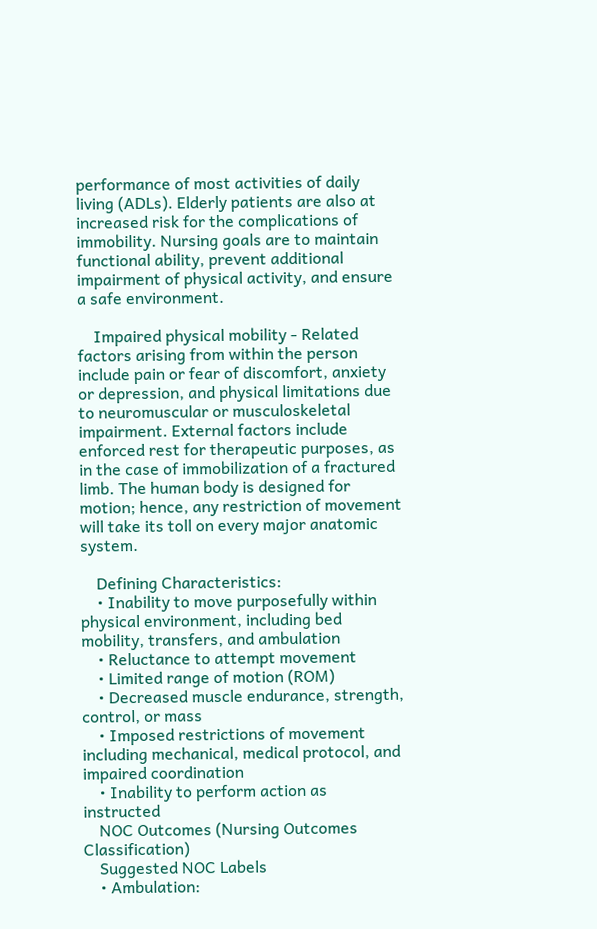performance of most activities of daily living (ADLs). Elderly patients are also at increased risk for the complications of immobility. Nursing goals are to maintain functional ability, prevent additional impairment of physical activity, and ensure a safe environment.

    Impaired physical mobility - Related factors arising from within the person include pain or fear of discomfort, anxiety or depression, and physical limitations due to neuromuscular or musculoskeletal impairment. External factors include enforced rest for therapeutic purposes, as in the case of immobilization of a fractured limb. The human body is designed for motion; hence, any restriction of movement will take its toll on every major anatomic system.

    Defining Characteristics:
    • Inability to move purposefully within physical environment, including bed mobility, transfers, and ambulation
    • Reluctance to attempt movement
    • Limited range of motion (ROM)
    • Decreased muscle endurance, strength, control, or mass
    • Imposed restrictions of movement including mechanical, medical protocol, and impaired coordination
    • Inability to perform action as instructed
    NOC Outcomes (Nursing Outcomes Classification)
    Suggested NOC Labels
    • Ambulation: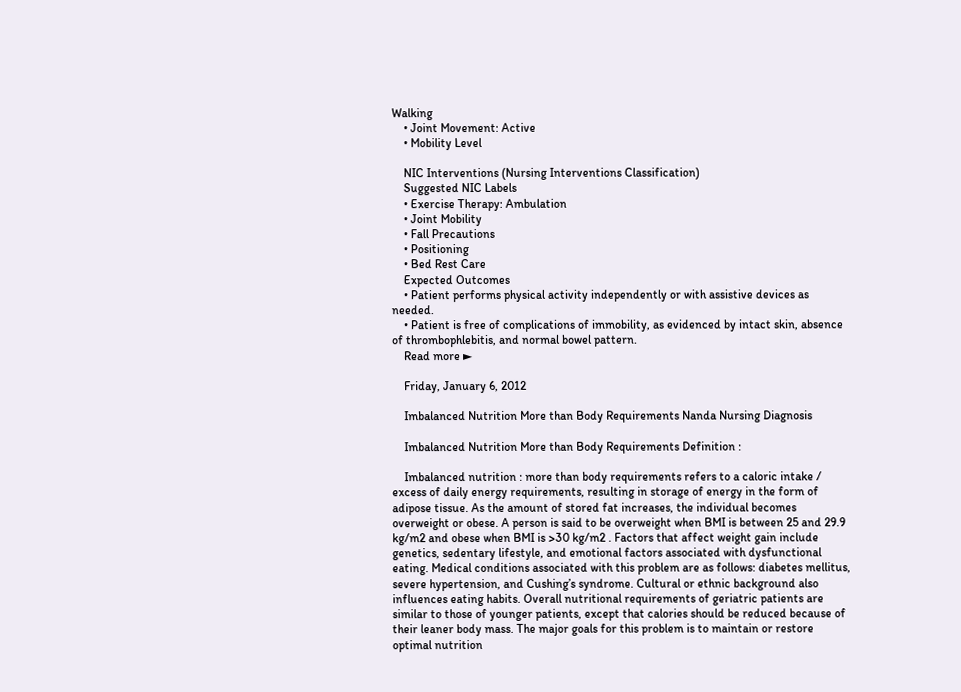Walking
    • Joint Movement: Active
    • Mobility Level

    NIC Interventions (Nursing Interventions Classification)
    Suggested NIC Labels
    • Exercise Therapy: Ambulation
    • Joint Mobility
    • Fall Precautions
    • Positioning
    • Bed Rest Care
    Expected Outcomes
    • Patient performs physical activity independently or with assistive devices as needed.
    • Patient is free of complications of immobility, as evidenced by intact skin, absence of thrombophlebitis, and normal bowel pattern.
    Read more ►

    Friday, January 6, 2012

    Imbalanced Nutrition More than Body Requirements Nanda Nursing Diagnosis

    Imbalanced Nutrition More than Body Requirements Definition :

    Imbalanced nutrition : more than body requirements refers to a caloric intake / excess of daily energy requirements, resulting in storage of energy in the form of adipose tissue. As the amount of stored fat increases, the individual becomes overweight or obese. A person is said to be overweight when BMI is between 25 and 29.9 kg/m2 and obese when BMI is >30 kg/m2 . Factors that affect weight gain include genetics, sedentary lifestyle, and emotional factors associated with dysfunctional eating. Medical conditions associated with this problem are as follows: diabetes mellitus, severe hypertension, and Cushing’s syndrome. Cultural or ethnic background also influences eating habits. Overall nutritional requirements of geriatric patients are similar to those of younger patients, except that calories should be reduced because of their leaner body mass. The major goals for this problem is to maintain or restore optimal nutrition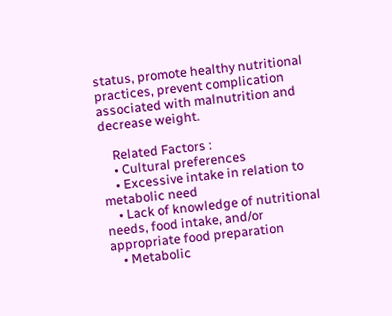status, promote healthy nutritional practices, prevent complication associated with malnutrition and decrease weight.

    Related Factors :
    • Cultural preferences
    • Excessive intake in relation to metabolic need
    • Lack of knowledge of nutritional needs, food intake, and/or appropriate food preparation
    • Metabolic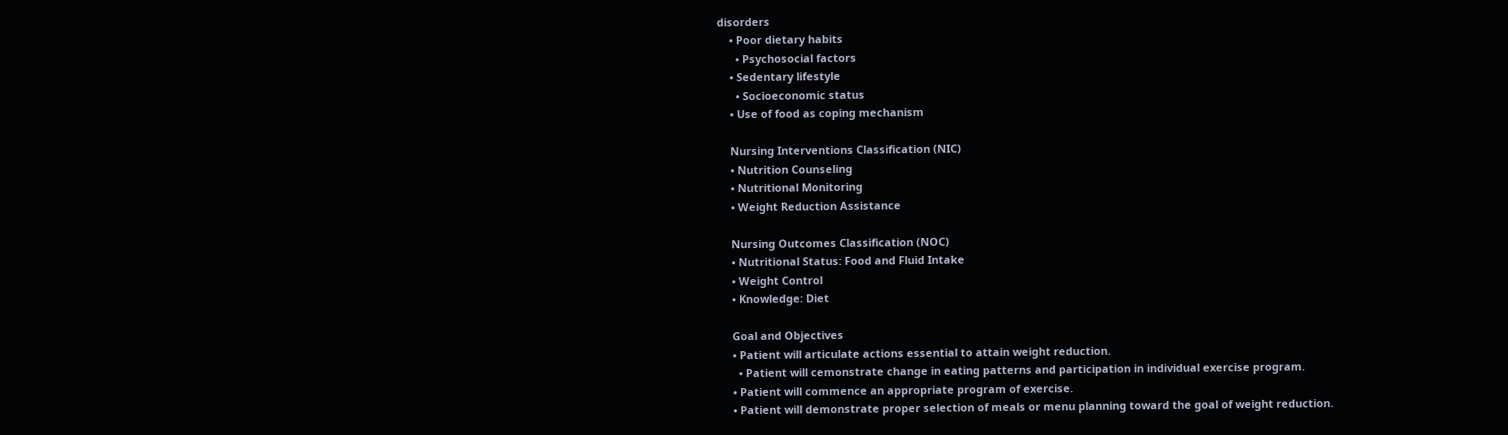disorders
    • Poor dietary habits
      • Psychosocial factors
    • Sedentary lifestyle
      • Socioeconomic status
    • Use of food as coping mechanism

    Nursing Interventions Classification (NIC)
    • Nutrition Counseling
    • Nutritional Monitoring
    • Weight Reduction Assistance

    Nursing Outcomes Classification (NOC)
    • Nutritional Status: Food and Fluid Intake
    • Weight Control
    • Knowledge: Diet

    Goal and Objectives
    • Patient will articulate actions essential to attain weight reduction.
      • Patient will cemonstrate change in eating patterns and participation in individual exercise program.
    • Patient will commence an appropriate program of exercise.
    • Patient will demonstrate proper selection of meals or menu planning toward the goal of weight reduction.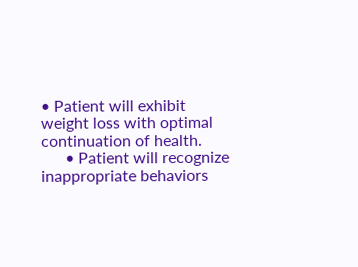• Patient will exhibit weight loss with optimal continuation of health.
      • Patient will recognize inappropriate behaviors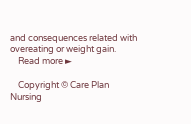and consequences related with overeating or weight gain.
    Read more ►

    Copyright © Care Plan Nursing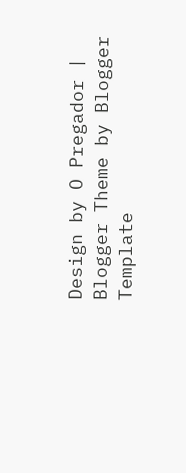Design by O Pregador | Blogger Theme by Blogger Template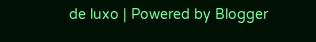de luxo | Powered by Blogger